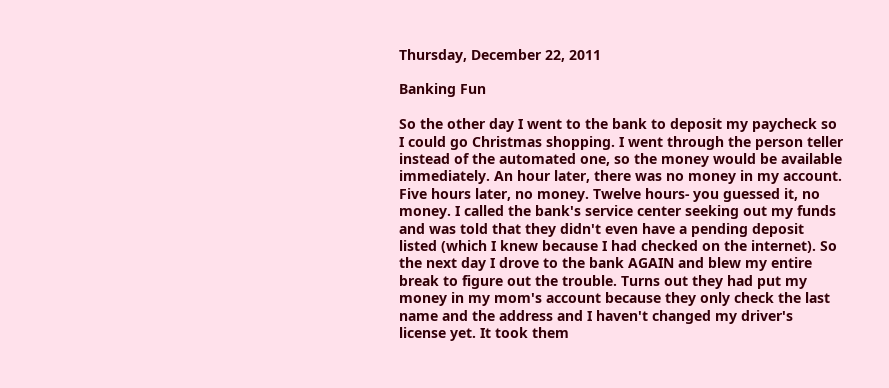Thursday, December 22, 2011

Banking Fun

So the other day I went to the bank to deposit my paycheck so I could go Christmas shopping. I went through the person teller instead of the automated one, so the money would be available immediately. An hour later, there was no money in my account. Five hours later, no money. Twelve hours- you guessed it, no money. I called the bank's service center seeking out my funds and was told that they didn't even have a pending deposit listed (which I knew because I had checked on the internet). So the next day I drove to the bank AGAIN and blew my entire break to figure out the trouble. Turns out they had put my money in my mom's account because they only check the last name and the address and I haven't changed my driver's license yet. It took them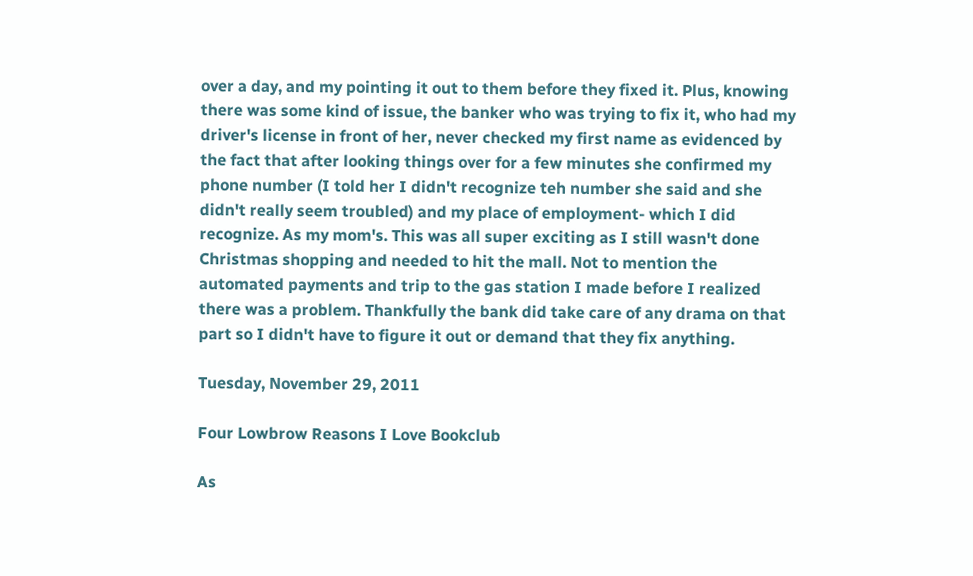over a day, and my pointing it out to them before they fixed it. Plus, knowing there was some kind of issue, the banker who was trying to fix it, who had my driver's license in front of her, never checked my first name as evidenced by the fact that after looking things over for a few minutes she confirmed my phone number (I told her I didn't recognize teh number she said and she didn't really seem troubled) and my place of employment- which I did recognize. As my mom's. This was all super exciting as I still wasn't done Christmas shopping and needed to hit the mall. Not to mention the automated payments and trip to the gas station I made before I realized there was a problem. Thankfully the bank did take care of any drama on that part so I didn't have to figure it out or demand that they fix anything.

Tuesday, November 29, 2011

Four Lowbrow Reasons I Love Bookclub

As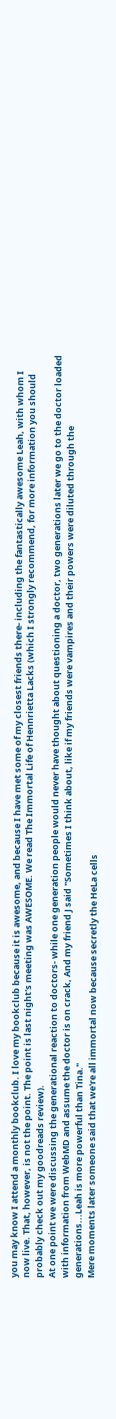you may know I attend a monthly bookclub. I love my bookclub because it is awesome, and because I have met some of my closest friends there- including the fantastically awesome Leah, with whom I now live. That, however, is not the point. The point is last night's meeting was AWESOME. We read The Immortal Life of Hennrietta Lacks (which I strongly recommend, for more information you should probably check out my goodreads review).
At one point we were discussing the generational reaction to doctors- while one generation people would never have thought about questioning a doctor, two generations later we go to the doctor loaded with information from WebMD and assume the doctor is on crack, And my friend J said "Sometimes I think about, like if my friends were vampires and their powers were diluted through the generations...Leah is more powerful than Tina."
Mere moments later someone said that we're all immortal now because secretly the HeLa cells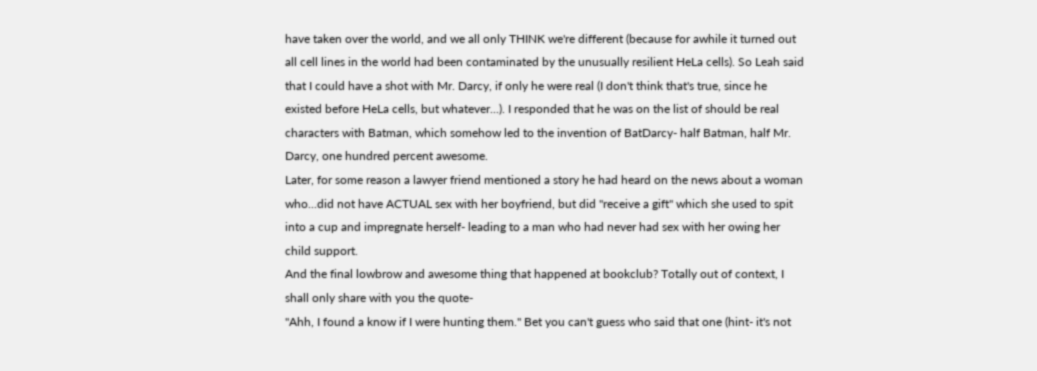have taken over the world, and we all only THINK we're different (because for awhile it turned out all cell lines in the world had been contaminated by the unusually resilient HeLa cells). So Leah said that I could have a shot with Mr. Darcy, if only he were real (I don't think that's true, since he existed before HeLa cells, but whatever...). I responded that he was on the list of should be real characters with Batman, which somehow led to the invention of BatDarcy- half Batman, half Mr. Darcy, one hundred percent awesome.
Later, for some reason a lawyer friend mentioned a story he had heard on the news about a woman who...did not have ACTUAL sex with her boyfriend, but did "receive a gift" which she used to spit into a cup and impregnate herself- leading to a man who had never had sex with her owing her child support.
And the final lowbrow and awesome thing that happened at bookclub? Totally out of context, I shall only share with you the quote-
"Ahh, I found a know if I were hunting them." Bet you can't guess who said that one (hint- it's not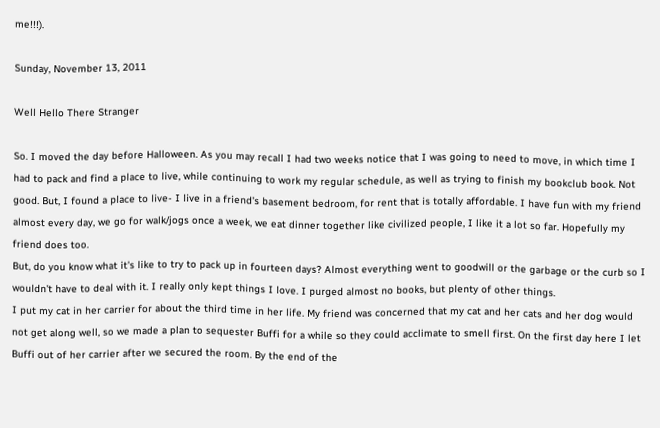me!!!).

Sunday, November 13, 2011

Well Hello There Stranger

So. I moved the day before Halloween. As you may recall I had two weeks notice that I was going to need to move, in which time I had to pack and find a place to live, while continuing to work my regular schedule, as well as trying to finish my bookclub book. Not good. But, I found a place to live- I live in a friend's basement bedroom, for rent that is totally affordable. I have fun with my friend almost every day, we go for walk/jogs once a week, we eat dinner together like civilized people, I like it a lot so far. Hopefully my friend does too.
But, do you know what it's like to try to pack up in fourteen days? Almost everything went to goodwill or the garbage or the curb so I wouldn't have to deal with it. I really only kept things I love. I purged almost no books, but plenty of other things.
I put my cat in her carrier for about the third time in her life. My friend was concerned that my cat and her cats and her dog would not get along well, so we made a plan to sequester Buffi for a while so they could acclimate to smell first. On the first day here I let Buffi out of her carrier after we secured the room. By the end of the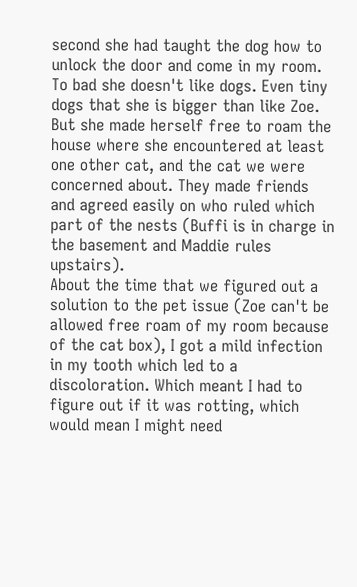second she had taught the dog how to unlock the door and come in my room. To bad she doesn't like dogs. Even tiny dogs that she is bigger than like Zoe. But she made herself free to roam the house where she encountered at least one other cat, and the cat we were concerned about. They made friends and agreed easily on who ruled which part of the nests (Buffi is in charge in the basement and Maddie rules upstairs).
About the time that we figured out a solution to the pet issue (Zoe can't be allowed free roam of my room because of the cat box), I got a mild infection in my tooth which led to a discoloration. Which meant I had to figure out if it was rotting, which would mean I might need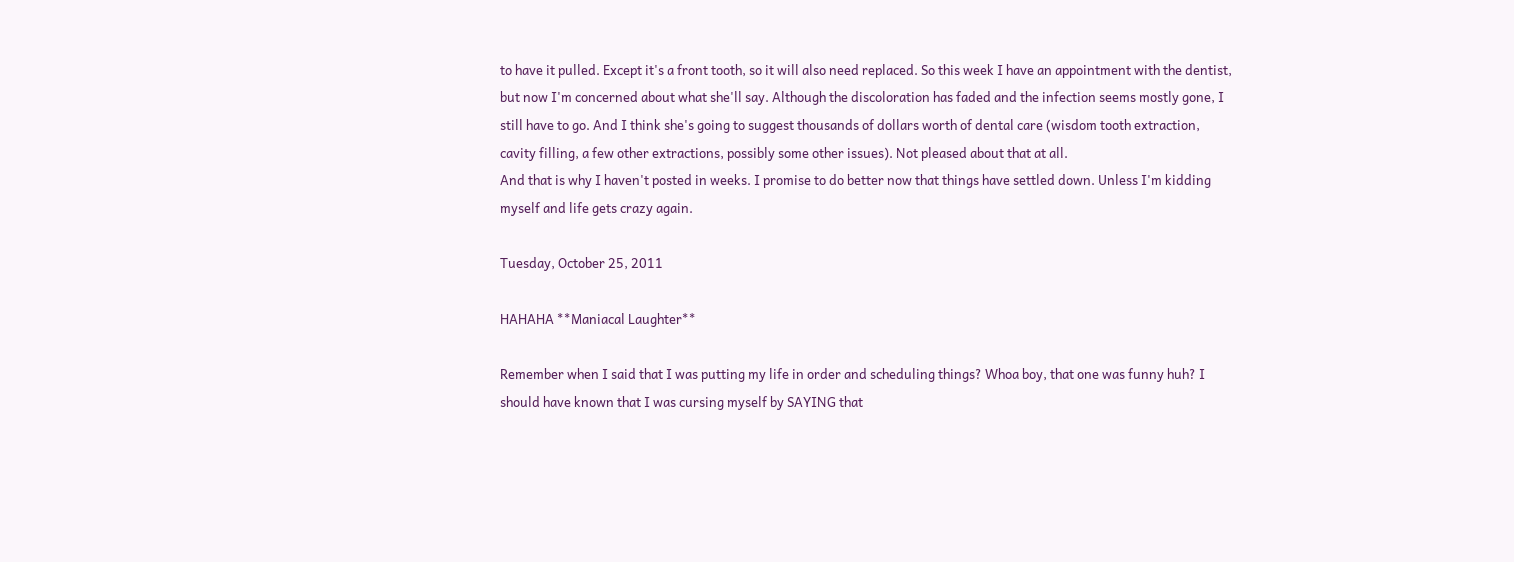to have it pulled. Except it's a front tooth, so it will also need replaced. So this week I have an appointment with the dentist, but now I'm concerned about what she'll say. Although the discoloration has faded and the infection seems mostly gone, I still have to go. And I think she's going to suggest thousands of dollars worth of dental care (wisdom tooth extraction, cavity filling, a few other extractions, possibly some other issues). Not pleased about that at all.
And that is why I haven't posted in weeks. I promise to do better now that things have settled down. Unless I'm kidding myself and life gets crazy again.

Tuesday, October 25, 2011

HAHAHA **Maniacal Laughter**

Remember when I said that I was putting my life in order and scheduling things? Whoa boy, that one was funny huh? I should have known that I was cursing myself by SAYING that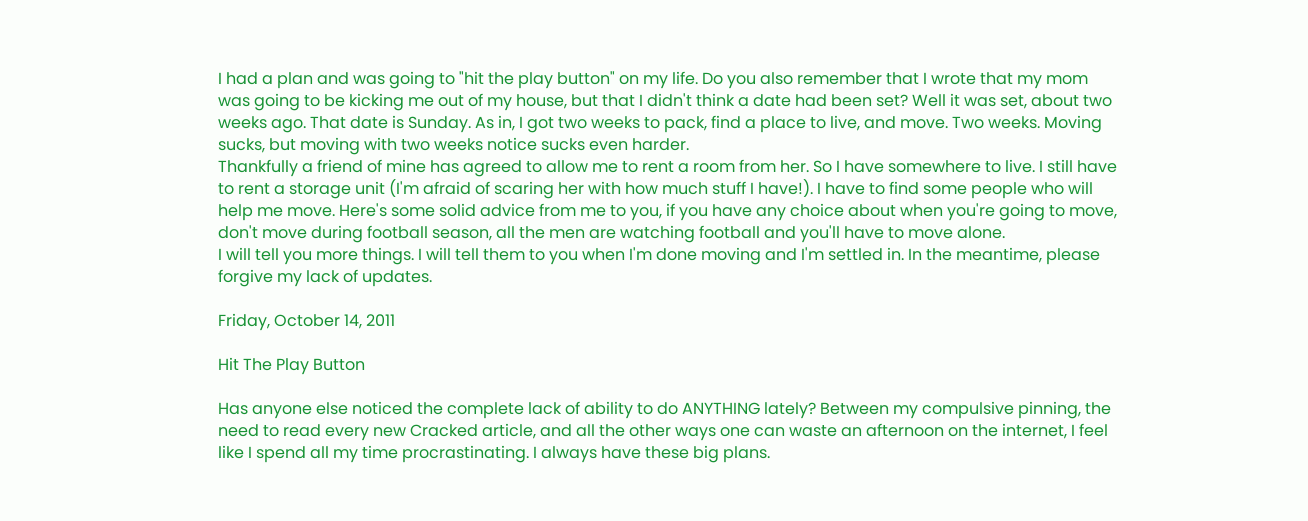I had a plan and was going to "hit the play button" on my life. Do you also remember that I wrote that my mom was going to be kicking me out of my house, but that I didn't think a date had been set? Well it was set, about two weeks ago. That date is Sunday. As in, I got two weeks to pack, find a place to live, and move. Two weeks. Moving sucks, but moving with two weeks notice sucks even harder.
Thankfully a friend of mine has agreed to allow me to rent a room from her. So I have somewhere to live. I still have to rent a storage unit (I'm afraid of scaring her with how much stuff I have!). I have to find some people who will help me move. Here's some solid advice from me to you, if you have any choice about when you're going to move, don't move during football season, all the men are watching football and you'll have to move alone.
I will tell you more things. I will tell them to you when I'm done moving and I'm settled in. In the meantime, please forgive my lack of updates.

Friday, October 14, 2011

Hit The Play Button

Has anyone else noticed the complete lack of ability to do ANYTHING lately? Between my compulsive pinning, the need to read every new Cracked article, and all the other ways one can waste an afternoon on the internet, I feel like I spend all my time procrastinating. I always have these big plans.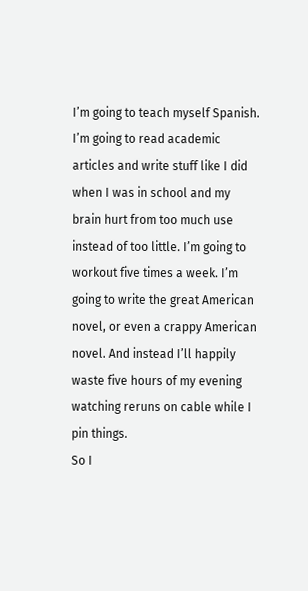I’m going to teach myself Spanish. I’m going to read academic articles and write stuff like I did when I was in school and my brain hurt from too much use instead of too little. I’m going to workout five times a week. I’m going to write the great American novel, or even a crappy American novel. And instead I’ll happily waste five hours of my evening watching reruns on cable while I pin things.
So I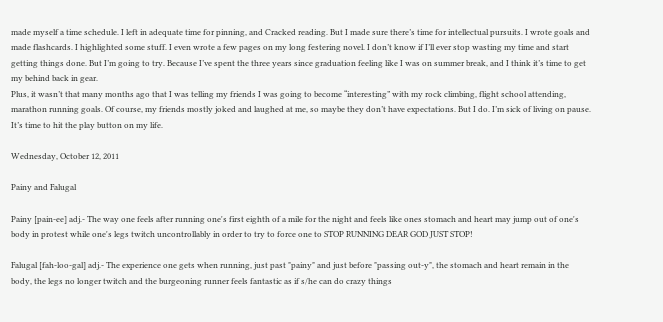made myself a time schedule. I left in adequate time for pinning, and Cracked reading. But I made sure there’s time for intellectual pursuits. I wrote goals and made flashcards. I highlighted some stuff. I even wrote a few pages on my long festering novel. I don’t know if I’ll ever stop wasting my time and start getting things done. But I’m going to try. Because I’ve spent the three years since graduation feeling like I was on summer break, and I think it’s time to get my behind back in gear.
Plus, it wasn’t that many months ago that I was telling my friends I was going to become “interesting” with my rock climbing, flight school attending, marathon running goals. Of course, my friends mostly joked and laughed at me, so maybe they don’t have expectations. But I do. I’m sick of living on pause. It’s time to hit the play button on my life.

Wednesday, October 12, 2011

Painy and Falugal

Painy [pain-ee] adj.- The way one feels after running one's first eighth of a mile for the night and feels like ones stomach and heart may jump out of one's body in protest while one's legs twitch uncontrollably in order to try to force one to STOP RUNNING DEAR GOD JUST STOP!

Falugal [fah-loo-gal] adj.- The experience one gets when running, just past "painy" and just before "passing out-y", the stomach and heart remain in the body, the legs no longer twitch and the burgeoning runner feels fantastic as if s/he can do crazy things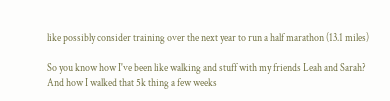like possibly consider training over the next year to run a half marathon (13.1 miles)

So you know how I've been like walking and stuff with my friends Leah and Sarah? And how I walked that 5k thing a few weeks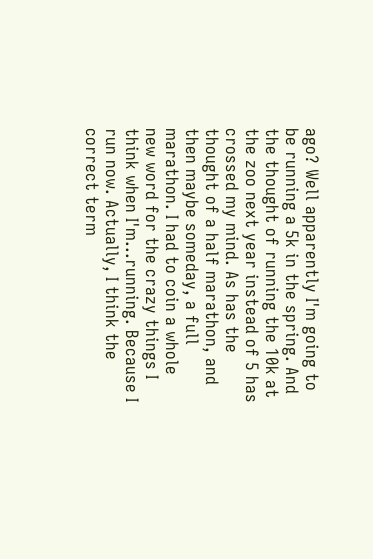ago? Well apparently I'm going to be running a 5k in the spring. And the thought of running the 10k at the zoo next year instead of 5 has crossed my mind. As has the thought of a half marathon, and then maybe someday, a full marathon. I had to coin a whole new word for the crazy things I think when I'm...running. Because I run now. Actually, I think the correct term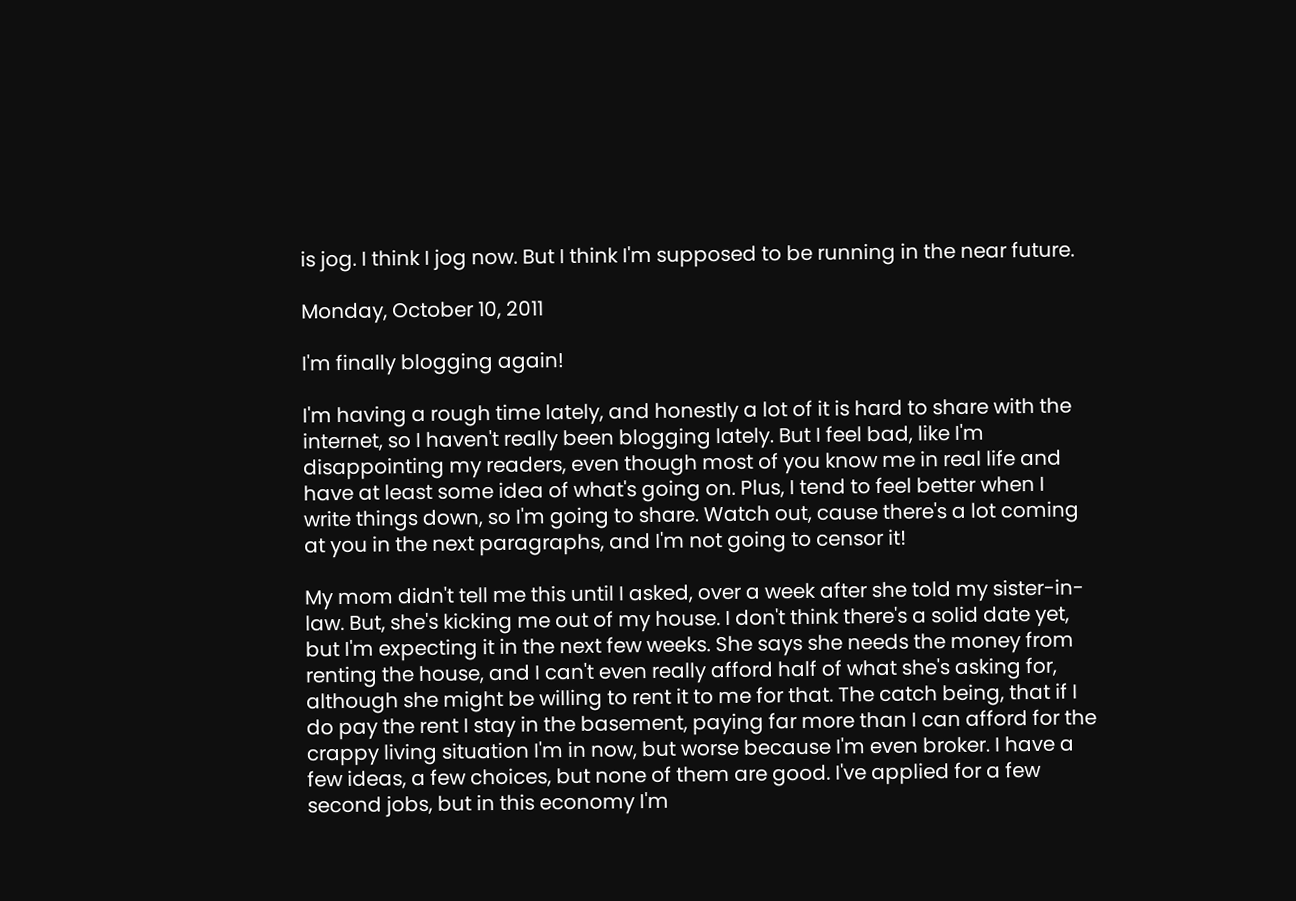is jog. I think I jog now. But I think I'm supposed to be running in the near future.

Monday, October 10, 2011

I'm finally blogging again!

I'm having a rough time lately, and honestly a lot of it is hard to share with the internet, so I haven't really been blogging lately. But I feel bad, like I'm disappointing my readers, even though most of you know me in real life and have at least some idea of what's going on. Plus, I tend to feel better when I write things down, so I'm going to share. Watch out, cause there's a lot coming at you in the next paragraphs, and I'm not going to censor it!

My mom didn't tell me this until I asked, over a week after she told my sister-in-law. But, she's kicking me out of my house. I don't think there's a solid date yet, but I'm expecting it in the next few weeks. She says she needs the money from renting the house, and I can't even really afford half of what she's asking for, although she might be willing to rent it to me for that. The catch being, that if I do pay the rent I stay in the basement, paying far more than I can afford for the crappy living situation I'm in now, but worse because I'm even broker. I have a few ideas, a few choices, but none of them are good. I've applied for a few second jobs, but in this economy I'm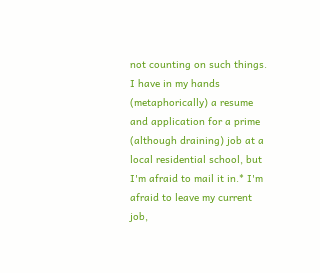not counting on such things. I have in my hands (metaphorically) a resume and application for a prime (although draining) job at a local residential school, but I'm afraid to mail it in.* I'm afraid to leave my current job,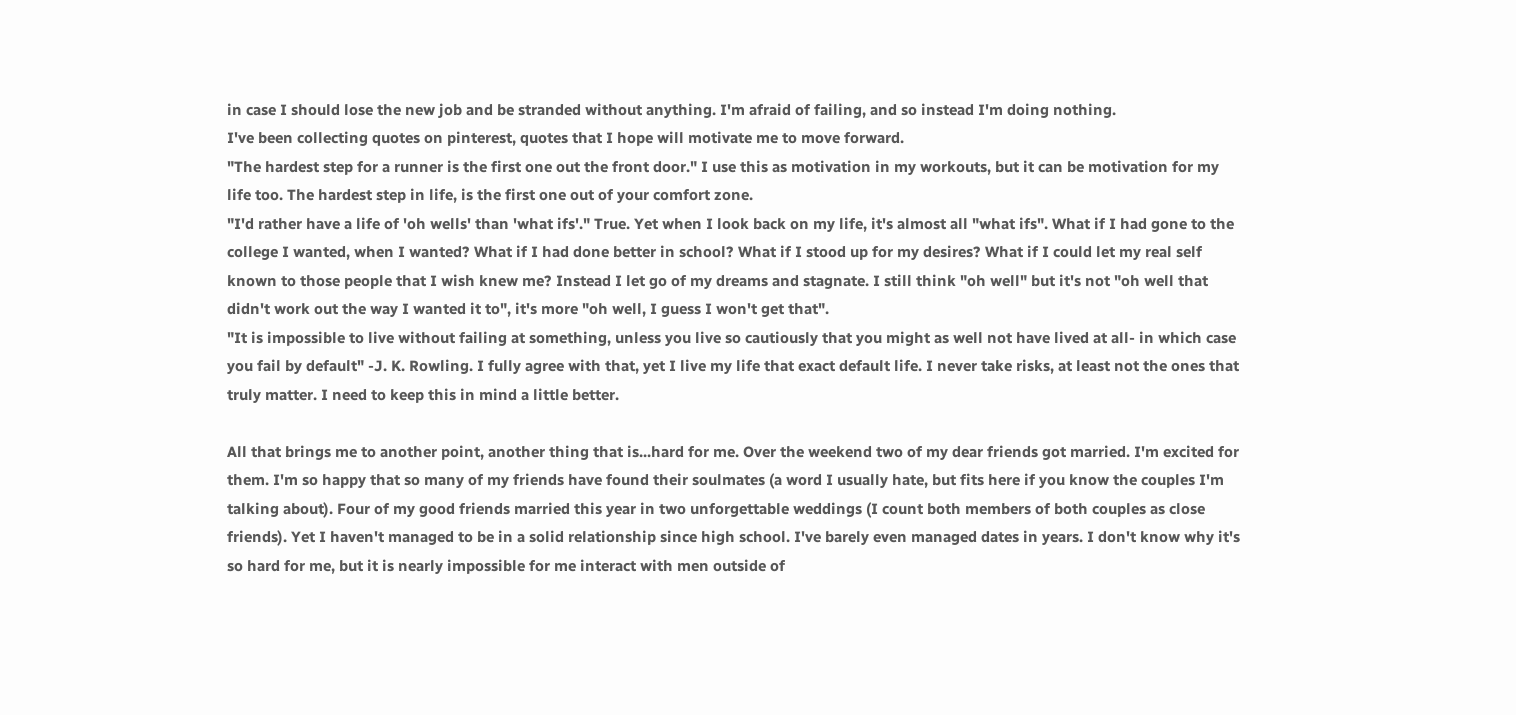in case I should lose the new job and be stranded without anything. I'm afraid of failing, and so instead I'm doing nothing.
I've been collecting quotes on pinterest, quotes that I hope will motivate me to move forward.
"The hardest step for a runner is the first one out the front door." I use this as motivation in my workouts, but it can be motivation for my life too. The hardest step in life, is the first one out of your comfort zone.
"I'd rather have a life of 'oh wells' than 'what ifs'." True. Yet when I look back on my life, it's almost all "what ifs". What if I had gone to the college I wanted, when I wanted? What if I had done better in school? What if I stood up for my desires? What if I could let my real self known to those people that I wish knew me? Instead I let go of my dreams and stagnate. I still think "oh well" but it's not "oh well that didn't work out the way I wanted it to", it's more "oh well, I guess I won't get that".
"It is impossible to live without failing at something, unless you live so cautiously that you might as well not have lived at all- in which case you fail by default" -J. K. Rowling. I fully agree with that, yet I live my life that exact default life. I never take risks, at least not the ones that truly matter. I need to keep this in mind a little better.

All that brings me to another point, another thing that is...hard for me. Over the weekend two of my dear friends got married. I'm excited for them. I'm so happy that so many of my friends have found their soulmates (a word I usually hate, but fits here if you know the couples I'm talking about). Four of my good friends married this year in two unforgettable weddings (I count both members of both couples as close friends). Yet I haven't managed to be in a solid relationship since high school. I've barely even managed dates in years. I don't know why it's so hard for me, but it is nearly impossible for me interact with men outside of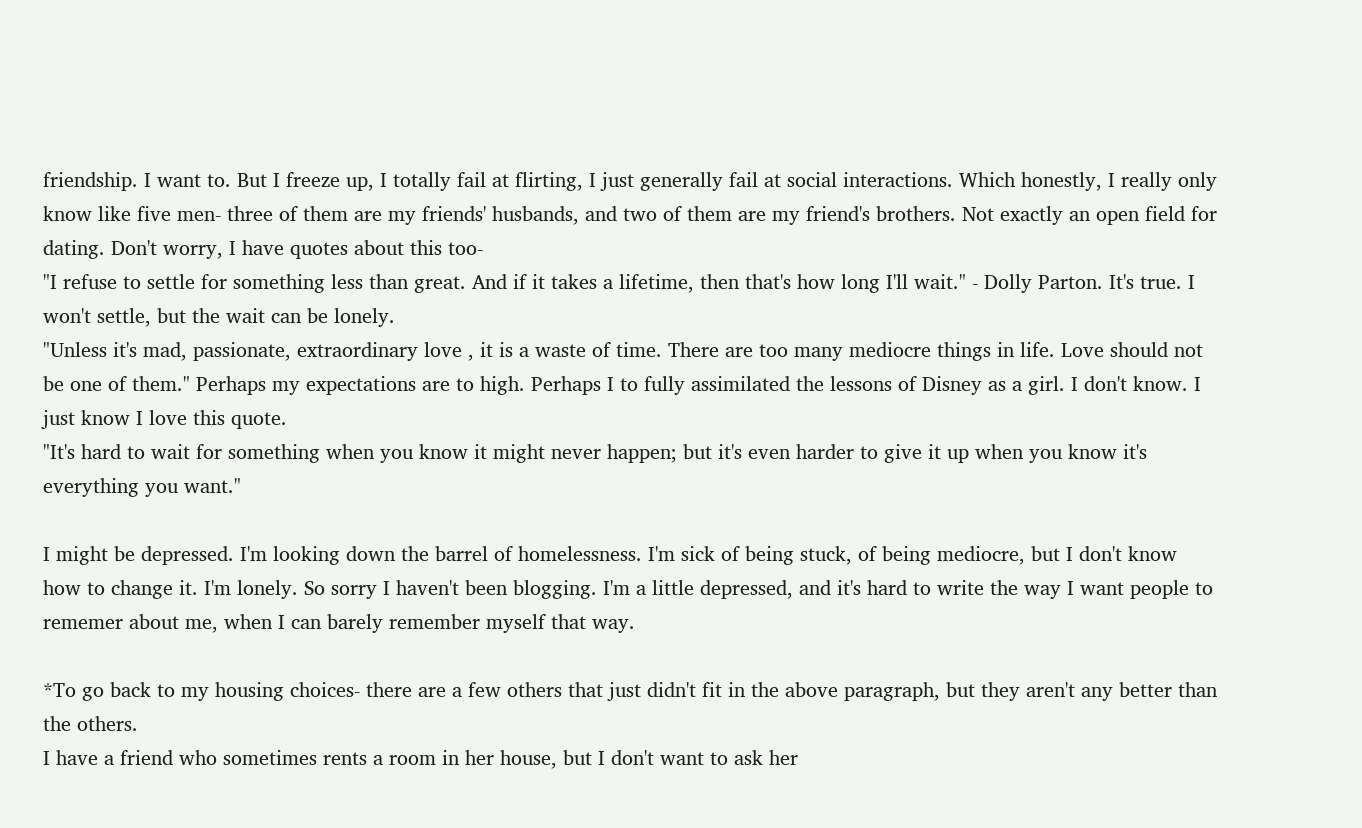friendship. I want to. But I freeze up, I totally fail at flirting, I just generally fail at social interactions. Which honestly, I really only know like five men- three of them are my friends' husbands, and two of them are my friend's brothers. Not exactly an open field for dating. Don't worry, I have quotes about this too-
"I refuse to settle for something less than great. And if it takes a lifetime, then that's how long I'll wait." - Dolly Parton. It's true. I won't settle, but the wait can be lonely.
"Unless it's mad, passionate, extraordinary love , it is a waste of time. There are too many mediocre things in life. Love should not be one of them." Perhaps my expectations are to high. Perhaps I to fully assimilated the lessons of Disney as a girl. I don't know. I just know I love this quote.
"It's hard to wait for something when you know it might never happen; but it's even harder to give it up when you know it's everything you want."

I might be depressed. I'm looking down the barrel of homelessness. I'm sick of being stuck, of being mediocre, but I don't know how to change it. I'm lonely. So sorry I haven't been blogging. I'm a little depressed, and it's hard to write the way I want people to rememer about me, when I can barely remember myself that way.

*To go back to my housing choices- there are a few others that just didn't fit in the above paragraph, but they aren't any better than the others.
I have a friend who sometimes rents a room in her house, but I don't want to ask her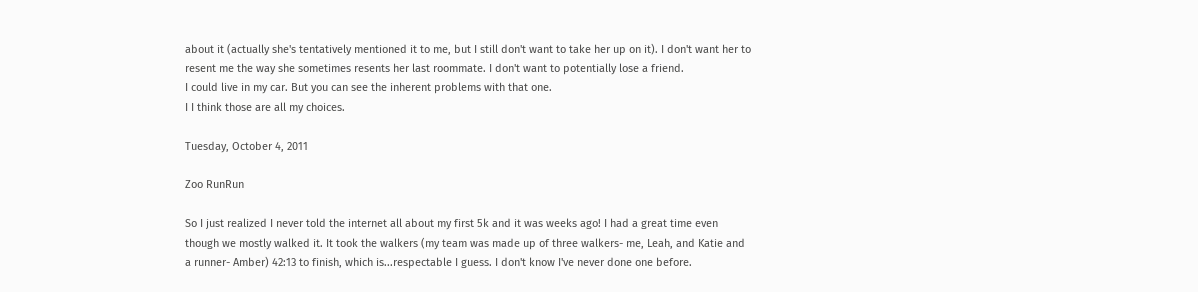about it (actually she's tentatively mentioned it to me, but I still don't want to take her up on it). I don't want her to resent me the way she sometimes resents her last roommate. I don't want to potentially lose a friend.
I could live in my car. But you can see the inherent problems with that one.
I I think those are all my choices.

Tuesday, October 4, 2011

Zoo RunRun

So I just realized I never told the internet all about my first 5k and it was weeks ago! I had a great time even though we mostly walked it. It took the walkers (my team was made up of three walkers- me, Leah, and Katie and a runner- Amber) 42:13 to finish, which is...respectable I guess. I don't know I've never done one before.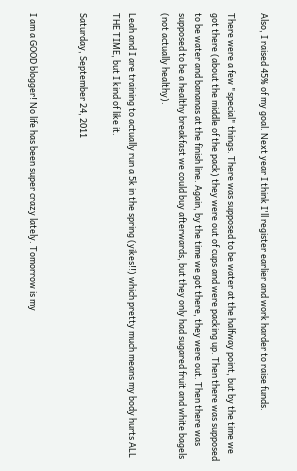Also, I raised 45% of my goal. Next year I think I'll register earlier and work harder to raise funds.

There were a few "special" things. There was supposed to be water at the halfway point, but by the time we got there (about the middle of the pack) they were out of cups and were packing up. Then there was supposed to be water and bananas at the finish line. Again, by the time we got there, they were out. Then there was supposed to be a healthy breakfast we could buy afterwards, but they only had sugared fruit and white bagels (not actually healthy).

Leah and I are training to actually run a 5k in the spring (yikes!!) which pretty much means my body hurts ALL THE TIME, but I kind of like it.

Saturday, September 24, 2011


I am a GOOD blogger! No life has been super crazy lately. Tomorrow is my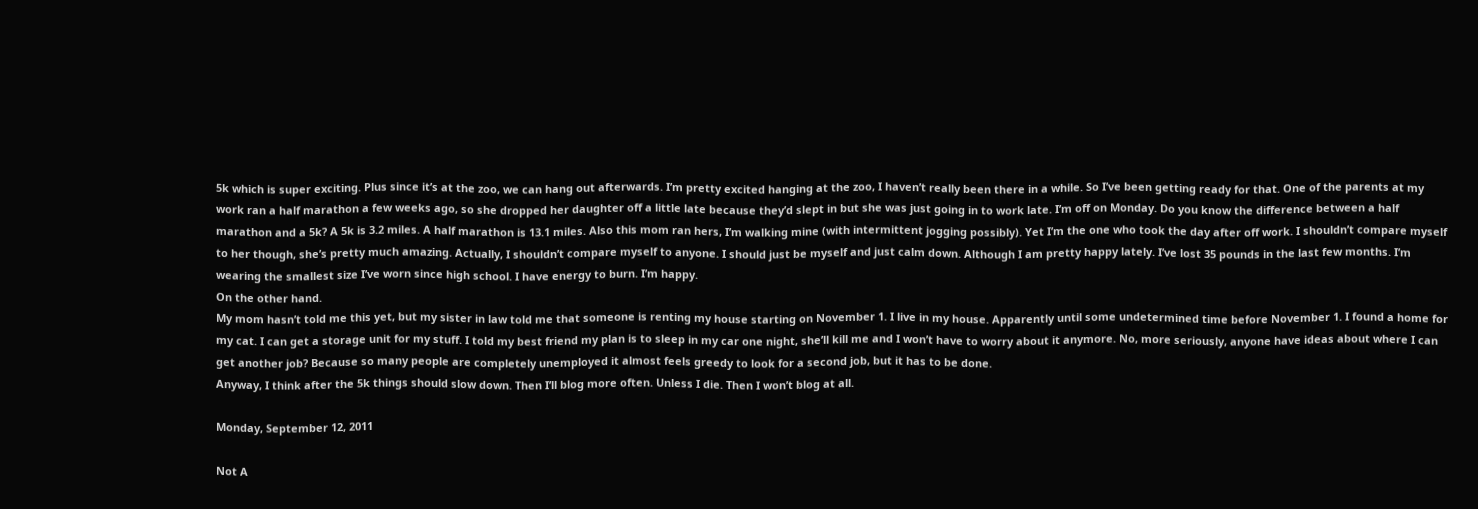5k which is super exciting. Plus since it’s at the zoo, we can hang out afterwards. I’m pretty excited hanging at the zoo, I haven’t really been there in a while. So I’ve been getting ready for that. One of the parents at my work ran a half marathon a few weeks ago, so she dropped her daughter off a little late because they’d slept in but she was just going in to work late. I’m off on Monday. Do you know the difference between a half marathon and a 5k? A 5k is 3.2 miles. A half marathon is 13.1 miles. Also this mom ran hers, I’m walking mine (with intermittent jogging possibly). Yet I’m the one who took the day after off work. I shouldn’t compare myself to her though, she’s pretty much amazing. Actually, I shouldn’t compare myself to anyone. I should just be myself and just calm down. Although I am pretty happy lately. I’ve lost 35 pounds in the last few months. I’m wearing the smallest size I’ve worn since high school. I have energy to burn. I’m happy.
On the other hand.
My mom hasn’t told me this yet, but my sister in law told me that someone is renting my house starting on November 1. I live in my house. Apparently until some undetermined time before November 1. I found a home for my cat. I can get a storage unit for my stuff. I told my best friend my plan is to sleep in my car one night, she’ll kill me and I won’t have to worry about it anymore. No, more seriously, anyone have ideas about where I can get another job? Because so many people are completely unemployed it almost feels greedy to look for a second job, but it has to be done.
Anyway, I think after the 5k things should slow down. Then I’ll blog more often. Unless I die. Then I won’t blog at all.

Monday, September 12, 2011

Not A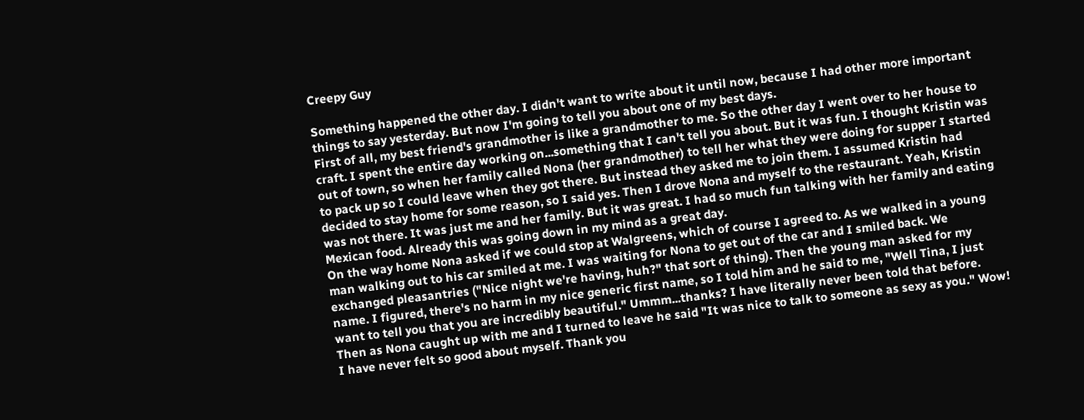Creepy Guy

Something happened the other day. I didn't want to write about it until now, because I had other more important things to say yesterday. But now I'm going to tell you about one of my best days.
First of all, my best friend's grandmother is like a grandmother to me. So the other day I went over to her house to craft. I spent the entire day working on...something that I can't tell you about. But it was fun. I thought Kristin was out of town, so when her family called Nona (her grandmother) to tell her what they were doing for supper I started to pack up so I could leave when they got there. But instead they asked me to join them. I assumed Kristin had decided to stay home for some reason, so I said yes. Then I drove Nona and myself to the restaurant. Yeah, Kristin was not there. It was just me and her family. But it was great. I had so much fun talking with her family and eating Mexican food. Already this was going down in my mind as a great day.
On the way home Nona asked if we could stop at Walgreens, which of course I agreed to. As we walked in a young man walking out to his car smiled at me. I was waiting for Nona to get out of the car and I smiled back. We exchanged pleasantries ("Nice night we're having, huh?" that sort of thing). Then the young man asked for my name. I figured, there's no harm in my nice generic first name, so I told him and he said to me, "Well Tina, I just want to tell you that you are incredibly beautiful." Ummm...thanks? I have literally never been told that before. Then as Nona caught up with me and I turned to leave he said "It was nice to talk to someone as sexy as you." Wow! I have never felt so good about myself. Thank you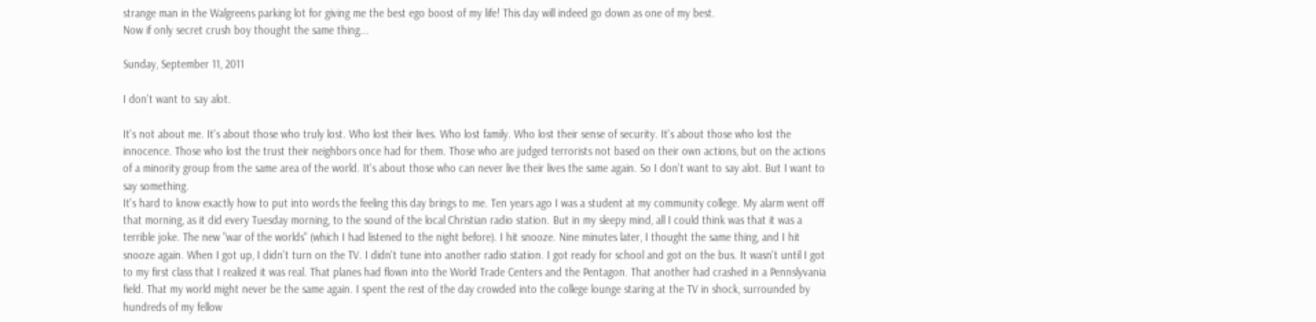strange man in the Walgreens parking lot for giving me the best ego boost of my life! This day will indeed go down as one of my best.
Now if only secret crush boy thought the same thing...

Sunday, September 11, 2011

I don't want to say alot.

It's not about me. It's about those who truly lost. Who lost their lives. Who lost family. Who lost their sense of security. It's about those who lost the innocence. Those who lost the trust their neighbors once had for them. Those who are judged terrorists not based on their own actions, but on the actions of a minority group from the same area of the world. It's about those who can never live their lives the same again. So I don't want to say alot. But I want to say something.
It's hard to know exactly how to put into words the feeling this day brings to me. Ten years ago I was a student at my community college. My alarm went off that morning, as it did every Tuesday morning, to the sound of the local Christian radio station. But in my sleepy mind, all I could think was that it was a terrible joke. The new "war of the worlds" (which I had listened to the night before). I hit snooze. Nine minutes later, I thought the same thing, and I hit snooze again. When I got up, I didn't turn on the TV. I didn't tune into another radio station. I got ready for school and got on the bus. It wasn't until I got to my first class that I realized it was real. That planes had flown into the World Trade Centers and the Pentagon. That another had crashed in a Pennslyvania field. That my world might never be the same again. I spent the rest of the day crowded into the college lounge staring at the TV in shock, surrounded by hundreds of my fellow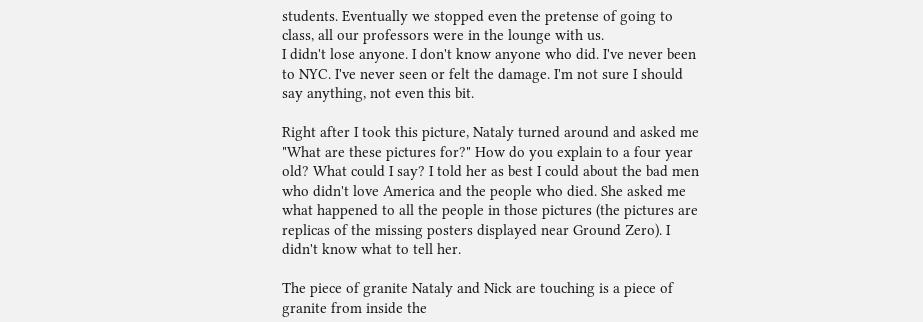students. Eventually we stopped even the pretense of going to class, all our professors were in the lounge with us.
I didn't lose anyone. I don't know anyone who did. I've never been to NYC. I've never seen or felt the damage. I'm not sure I should say anything, not even this bit.

Right after I took this picture, Nataly turned around and asked me "What are these pictures for?" How do you explain to a four year old? What could I say? I told her as best I could about the bad men who didn't love America and the people who died. She asked me what happened to all the people in those pictures (the pictures are replicas of the missing posters displayed near Ground Zero). I didn't know what to tell her.

The piece of granite Nataly and Nick are touching is a piece of granite from inside the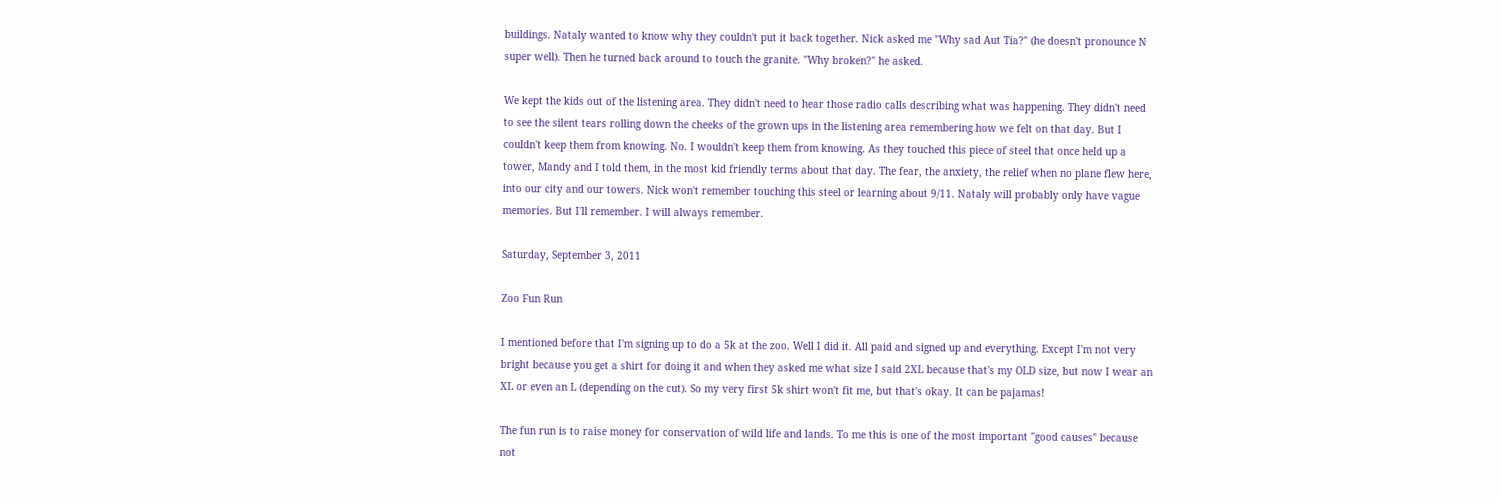buildings. Nataly wanted to know why they couldn't put it back together. Nick asked me "Why sad Aut Tia?" (he doesn't pronounce N super well). Then he turned back around to touch the granite. "Why broken?" he asked.

We kept the kids out of the listening area. They didn't need to hear those radio calls describing what was happening. They didn't need to see the silent tears rolling down the cheeks of the grown ups in the listening area remembering how we felt on that day. But I couldn't keep them from knowing. No. I wouldn't keep them from knowing. As they touched this piece of steel that once held up a tower, Mandy and I told them, in the most kid friendly terms about that day. The fear, the anxiety, the relief when no plane flew here, into our city and our towers. Nick won't remember touching this steel or learning about 9/11. Nataly will probably only have vague memories. But I'll remember. I will always remember.

Saturday, September 3, 2011

Zoo Fun Run

I mentioned before that I'm signing up to do a 5k at the zoo. Well I did it. All paid and signed up and everything. Except I'm not very bright because you get a shirt for doing it and when they asked me what size I said 2XL because that's my OLD size, but now I wear an XL or even an L (depending on the cut). So my very first 5k shirt won't fit me, but that's okay. It can be pajamas!

The fun run is to raise money for conservation of wild life and lands. To me this is one of the most important "good causes" because not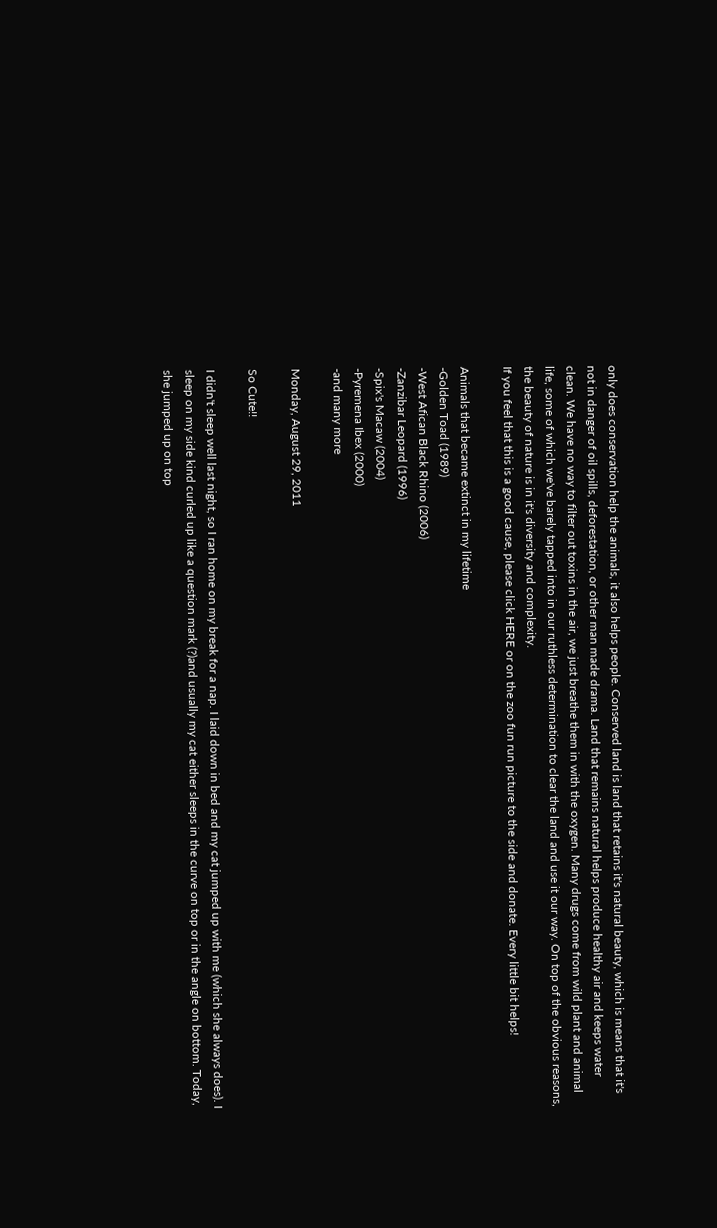only does conservation help the animals, it also helps people. Conserved land is land that retains it's natural beauty, which is means that it's not in danger of oil spills, deforestation, or other man made drama. Land that remains natural helps produce healthy air and keeps water clean. We have no way to filter out toxins in the air, we just breathe them in with the oxygen. Many drugs come from wild plant and animal life, some of which we've barely tapped into in our ruthless determination to clear the land and use it our way. On top of the obvious reasons, the beauty of nature is in it's diversity and complexity.
If you feel that this is a good cause, please click HERE or on the zoo fun run picture to the side and donate. Every little bit helps!

Animals that became extinct in my lifetime
-Golden Toad (1989)
-West Afican Black Rhino (2006)
-Zanzibar Leopard (1996)
-Spix's Macaw (2004)
-Pyremena Ibex (2000)
-and many more

Monday, August 29, 2011

So Cute!!

I didn't sleep well last night, so I ran home on my break for a nap. I laid down in bed and my cat jumped up with me (which she always does). I sleep on my side kind curled up like a question mark (?)and usually my cat either sleeps in the curve on top or in the angle on bottom. Today, she jumped up on top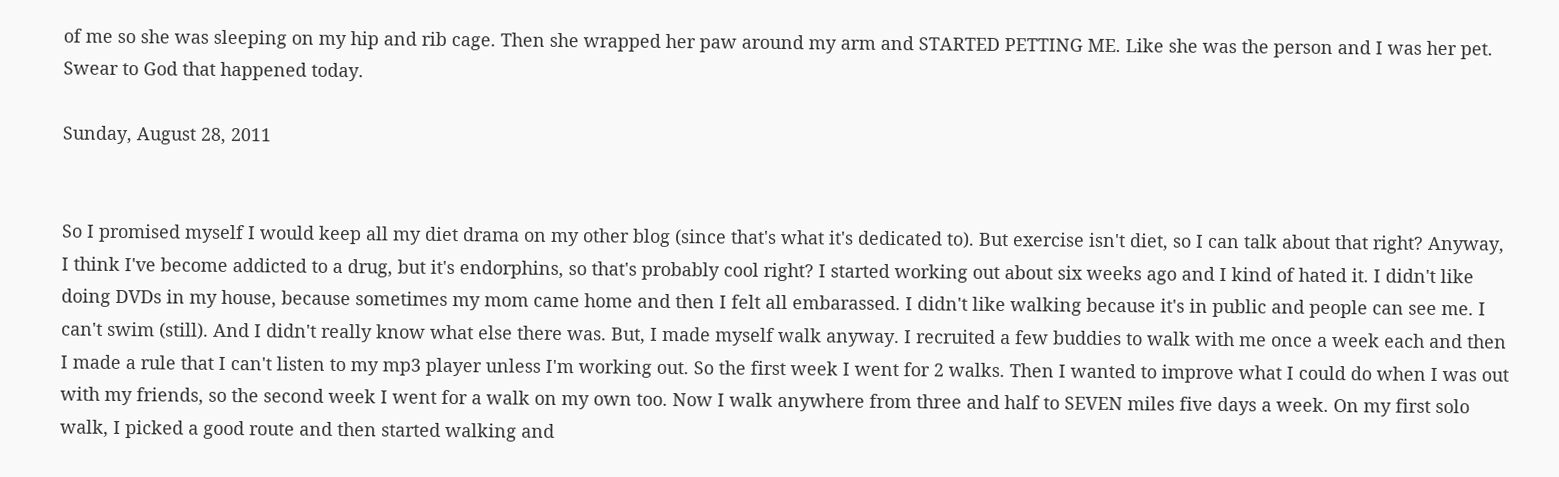of me so she was sleeping on my hip and rib cage. Then she wrapped her paw around my arm and STARTED PETTING ME. Like she was the person and I was her pet. Swear to God that happened today.

Sunday, August 28, 2011


So I promised myself I would keep all my diet drama on my other blog (since that's what it's dedicated to). But exercise isn't diet, so I can talk about that right? Anyway, I think I've become addicted to a drug, but it's endorphins, so that's probably cool right? I started working out about six weeks ago and I kind of hated it. I didn't like doing DVDs in my house, because sometimes my mom came home and then I felt all embarassed. I didn't like walking because it's in public and people can see me. I can't swim (still). And I didn't really know what else there was. But, I made myself walk anyway. I recruited a few buddies to walk with me once a week each and then I made a rule that I can't listen to my mp3 player unless I'm working out. So the first week I went for 2 walks. Then I wanted to improve what I could do when I was out with my friends, so the second week I went for a walk on my own too. Now I walk anywhere from three and half to SEVEN miles five days a week. On my first solo walk, I picked a good route and then started walking and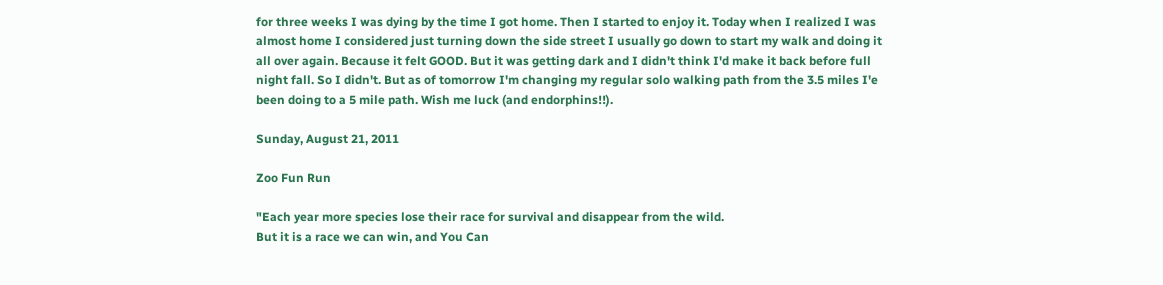for three weeks I was dying by the time I got home. Then I started to enjoy it. Today when I realized I was almost home I considered just turning down the side street I usually go down to start my walk and doing it all over again. Because it felt GOOD. But it was getting dark and I didn't think I'd make it back before full night fall. So I didn't. But as of tomorrow I'm changing my regular solo walking path from the 3.5 miles I'e been doing to a 5 mile path. Wish me luck (and endorphins!!).

Sunday, August 21, 2011

Zoo Fun Run

"Each year more species lose their race for survival and disappear from the wild.
But it is a race we can win, and You Can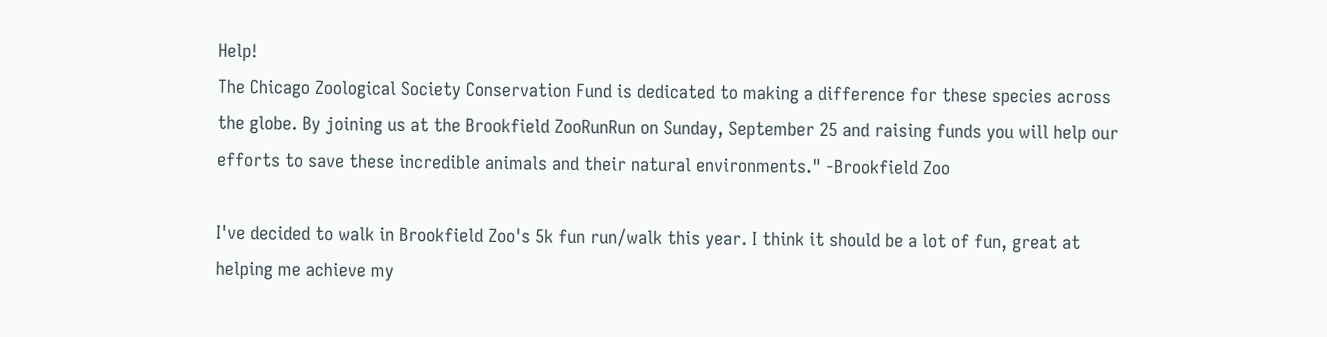Help!
The Chicago Zoological Society Conservation Fund is dedicated to making a difference for these species across the globe. By joining us at the Brookfield ZooRunRun on Sunday, September 25 and raising funds you will help our efforts to save these incredible animals and their natural environments." -Brookfield Zoo

I've decided to walk in Brookfield Zoo's 5k fun run/walk this year. I think it should be a lot of fun, great at helping me achieve my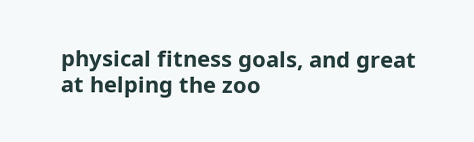physical fitness goals, and great at helping the zoo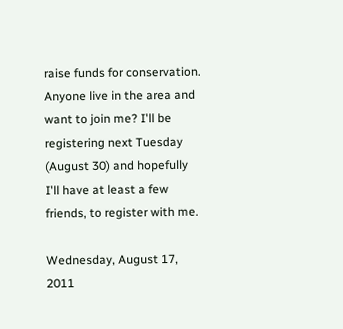raise funds for conservation. Anyone live in the area and want to join me? I'll be registering next Tuesday (August 30) and hopefully I'll have at least a few friends, to register with me.

Wednesday, August 17, 2011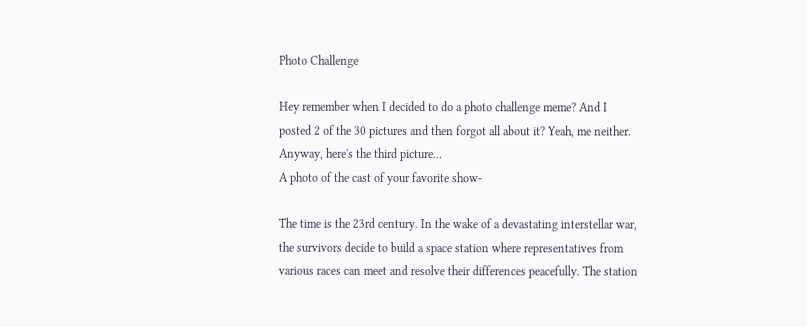Photo Challenge

Hey remember when I decided to do a photo challenge meme? And I posted 2 of the 30 pictures and then forgot all about it? Yeah, me neither. Anyway, here's the third picture...
A photo of the cast of your favorite show-

The time is the 23rd century. In the wake of a devastating interstellar war, the survivors decide to build a space station where representatives from various races can meet and resolve their differences peacefully. The station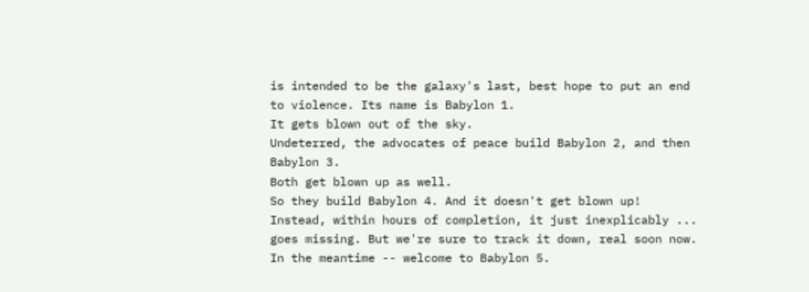is intended to be the galaxy's last, best hope to put an end to violence. Its name is Babylon 1.
It gets blown out of the sky.
Undeterred, the advocates of peace build Babylon 2, and then Babylon 3.
Both get blown up as well.
So they build Babylon 4. And it doesn't get blown up!
Instead, within hours of completion, it just inexplicably ... goes missing. But we're sure to track it down, real soon now.
In the meantime -- welcome to Babylon 5.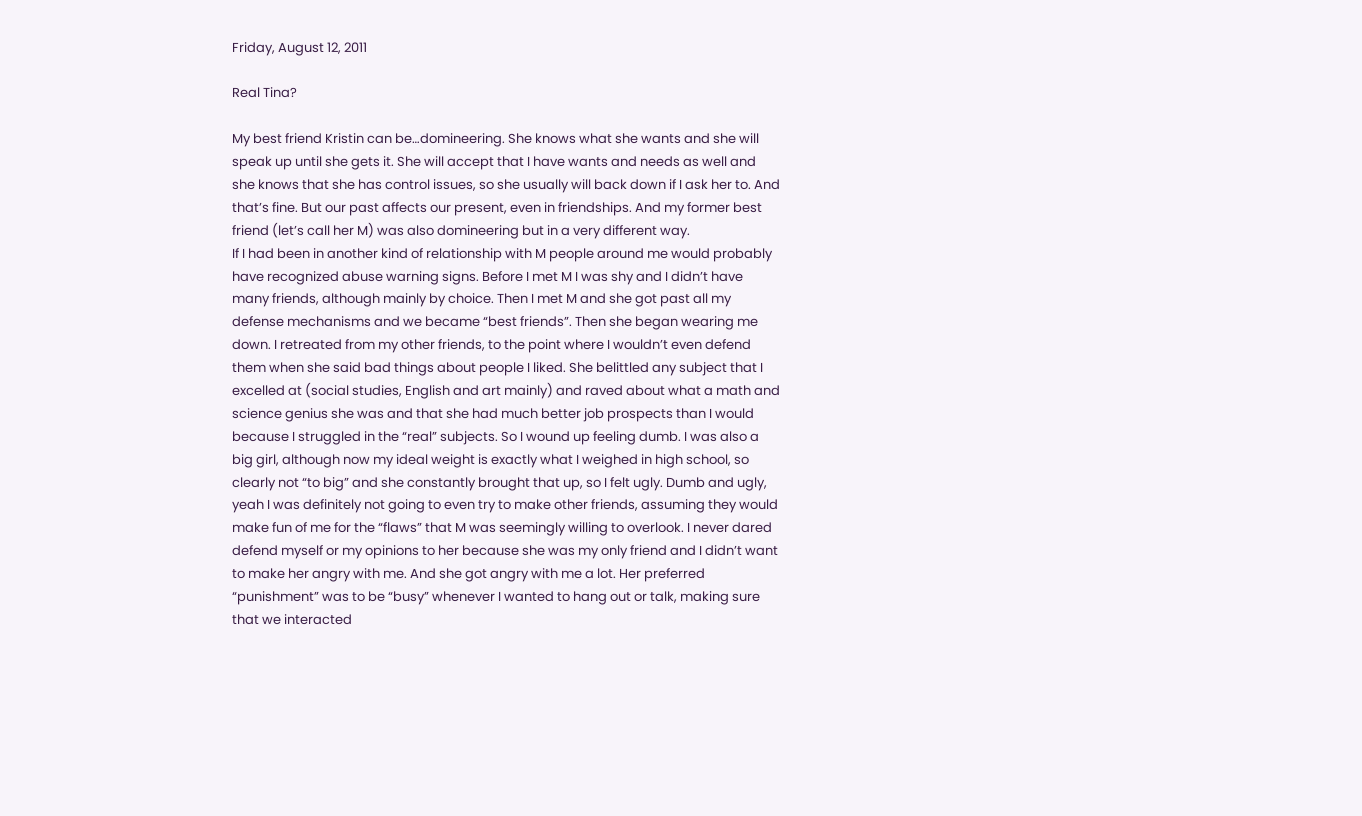Friday, August 12, 2011

Real Tina?

My best friend Kristin can be…domineering. She knows what she wants and she will speak up until she gets it. She will accept that I have wants and needs as well and she knows that she has control issues, so she usually will back down if I ask her to. And that’s fine. But our past affects our present, even in friendships. And my former best friend (let’s call her M) was also domineering but in a very different way.
If I had been in another kind of relationship with M people around me would probably have recognized abuse warning signs. Before I met M I was shy and I didn’t have many friends, although mainly by choice. Then I met M and she got past all my defense mechanisms and we became “best friends”. Then she began wearing me down. I retreated from my other friends, to the point where I wouldn’t even defend them when she said bad things about people I liked. She belittled any subject that I excelled at (social studies, English and art mainly) and raved about what a math and science genius she was and that she had much better job prospects than I would because I struggled in the “real” subjects. So I wound up feeling dumb. I was also a big girl, although now my ideal weight is exactly what I weighed in high school, so clearly not “to big” and she constantly brought that up, so I felt ugly. Dumb and ugly, yeah I was definitely not going to even try to make other friends, assuming they would make fun of me for the “flaws” that M was seemingly willing to overlook. I never dared defend myself or my opinions to her because she was my only friend and I didn’t want to make her angry with me. And she got angry with me a lot. Her preferred “punishment” was to be “busy” whenever I wanted to hang out or talk, making sure that we interacted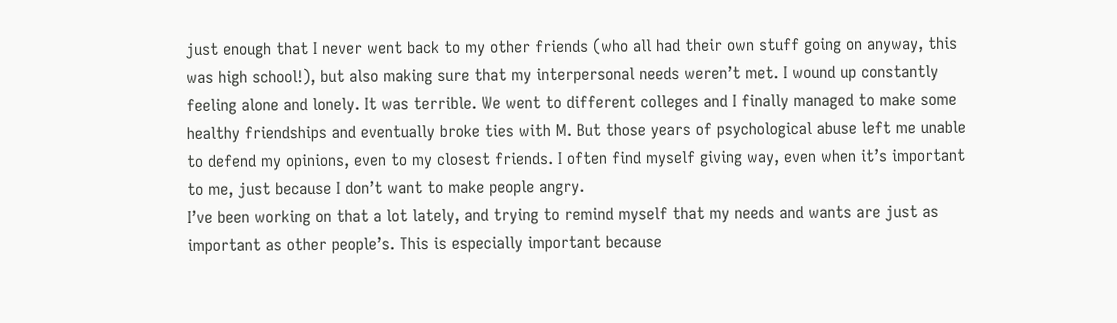just enough that I never went back to my other friends (who all had their own stuff going on anyway, this was high school!), but also making sure that my interpersonal needs weren’t met. I wound up constantly feeling alone and lonely. It was terrible. We went to different colleges and I finally managed to make some healthy friendships and eventually broke ties with M. But those years of psychological abuse left me unable to defend my opinions, even to my closest friends. I often find myself giving way, even when it’s important to me, just because I don’t want to make people angry.
I’ve been working on that a lot lately, and trying to remind myself that my needs and wants are just as important as other people’s. This is especially important because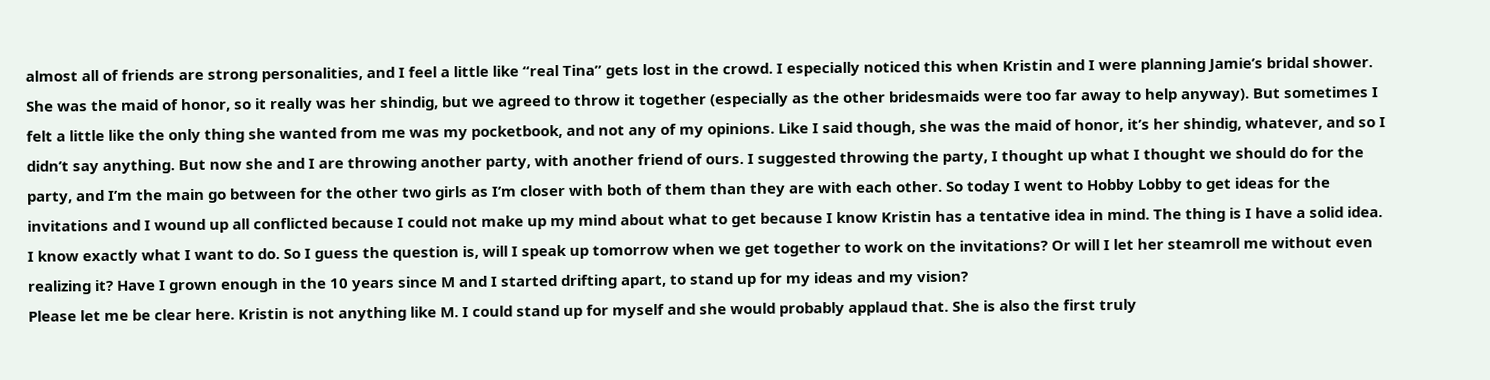almost all of friends are strong personalities, and I feel a little like “real Tina” gets lost in the crowd. I especially noticed this when Kristin and I were planning Jamie’s bridal shower. She was the maid of honor, so it really was her shindig, but we agreed to throw it together (especially as the other bridesmaids were too far away to help anyway). But sometimes I felt a little like the only thing she wanted from me was my pocketbook, and not any of my opinions. Like I said though, she was the maid of honor, it’s her shindig, whatever, and so I didn’t say anything. But now she and I are throwing another party, with another friend of ours. I suggested throwing the party, I thought up what I thought we should do for the party, and I’m the main go between for the other two girls as I’m closer with both of them than they are with each other. So today I went to Hobby Lobby to get ideas for the invitations and I wound up all conflicted because I could not make up my mind about what to get because I know Kristin has a tentative idea in mind. The thing is I have a solid idea. I know exactly what I want to do. So I guess the question is, will I speak up tomorrow when we get together to work on the invitations? Or will I let her steamroll me without even realizing it? Have I grown enough in the 10 years since M and I started drifting apart, to stand up for my ideas and my vision?
Please let me be clear here. Kristin is not anything like M. I could stand up for myself and she would probably applaud that. She is also the first truly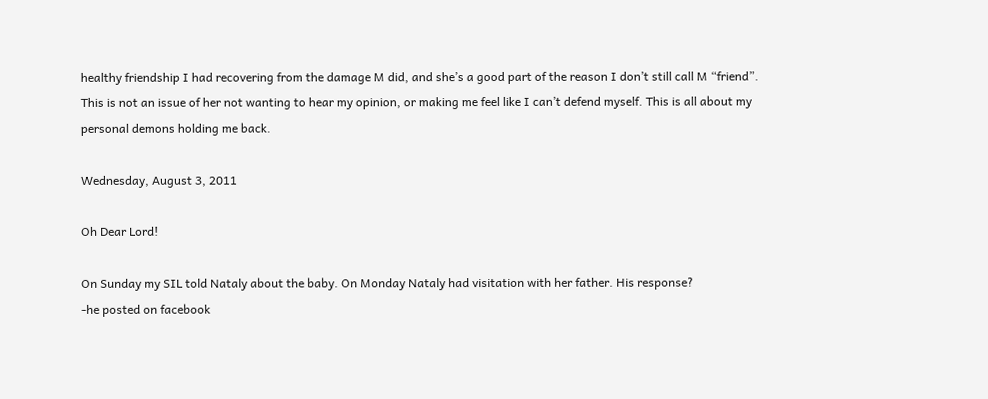healthy friendship I had recovering from the damage M did, and she’s a good part of the reason I don’t still call M “friend”. This is not an issue of her not wanting to hear my opinion, or making me feel like I can’t defend myself. This is all about my personal demons holding me back.

Wednesday, August 3, 2011

Oh Dear Lord!

On Sunday my SIL told Nataly about the baby. On Monday Nataly had visitation with her father. His response?
-he posted on facebook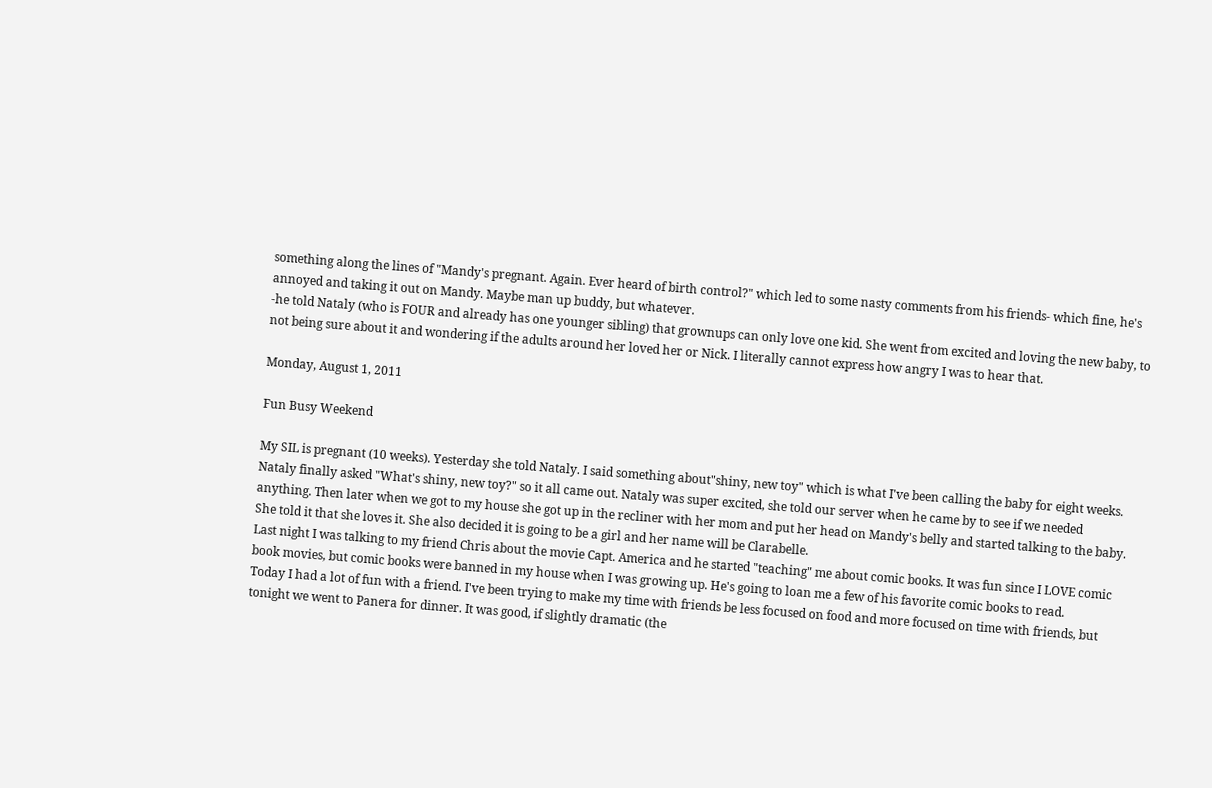something along the lines of "Mandy's pregnant. Again. Ever heard of birth control?" which led to some nasty comments from his friends- which fine, he's annoyed and taking it out on Mandy. Maybe man up buddy, but whatever.
-he told Nataly (who is FOUR and already has one younger sibling) that grownups can only love one kid. She went from excited and loving the new baby, to not being sure about it and wondering if the adults around her loved her or Nick. I literally cannot express how angry I was to hear that.

Monday, August 1, 2011

Fun Busy Weekend

My SIL is pregnant (10 weeks). Yesterday she told Nataly. I said something about"shiny, new toy" which is what I've been calling the baby for eight weeks. Nataly finally asked "What's shiny, new toy?" so it all came out. Nataly was super excited, she told our server when he came by to see if we needed anything. Then later when we got to my house she got up in the recliner with her mom and put her head on Mandy's belly and started talking to the baby. She told it that she loves it. She also decided it is going to be a girl and her name will be Clarabelle.
Last night I was talking to my friend Chris about the movie Capt. America and he started "teaching" me about comic books. It was fun since I LOVE comic book movies, but comic books were banned in my house when I was growing up. He's going to loan me a few of his favorite comic books to read.
Today I had a lot of fun with a friend. I've been trying to make my time with friends be less focused on food and more focused on time with friends, but tonight we went to Panera for dinner. It was good, if slightly dramatic (the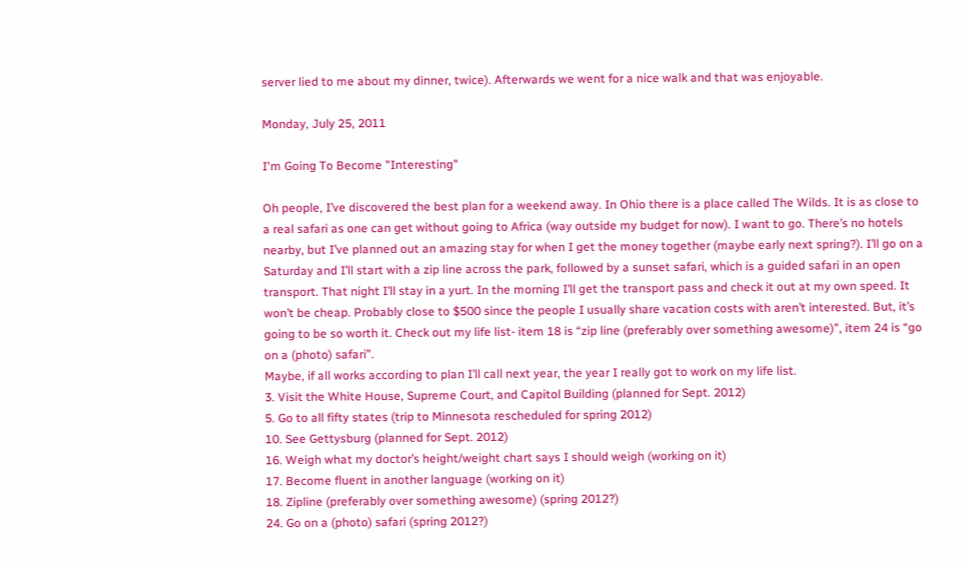server lied to me about my dinner, twice). Afterwards we went for a nice walk and that was enjoyable.

Monday, July 25, 2011

I'm Going To Become "Interesting"

Oh people, I’ve discovered the best plan for a weekend away. In Ohio there is a place called The Wilds. It is as close to a real safari as one can get without going to Africa (way outside my budget for now). I want to go. There’s no hotels nearby, but I’ve planned out an amazing stay for when I get the money together (maybe early next spring?). I’ll go on a Saturday and I’ll start with a zip line across the park, followed by a sunset safari, which is a guided safari in an open transport. That night I’ll stay in a yurt. In the morning I’ll get the transport pass and check it out at my own speed. It won’t be cheap. Probably close to $500 since the people I usually share vacation costs with aren’t interested. But, it’s going to be so worth it. Check out my life list- item 18 is “zip line (preferably over something awesome)”, item 24 is “go on a (photo) safari”.
Maybe, if all works according to plan I’ll call next year, the year I really got to work on my life list.
3. Visit the White House, Supreme Court, and Capitol Building (planned for Sept. 2012)
5. Go to all fifty states (trip to Minnesota rescheduled for spring 2012)
10. See Gettysburg (planned for Sept. 2012)
16. Weigh what my doctor’s height/weight chart says I should weigh (working on it)
17. Become fluent in another language (working on it)
18. Zipline (preferably over something awesome) (spring 2012?)
24. Go on a (photo) safari (spring 2012?)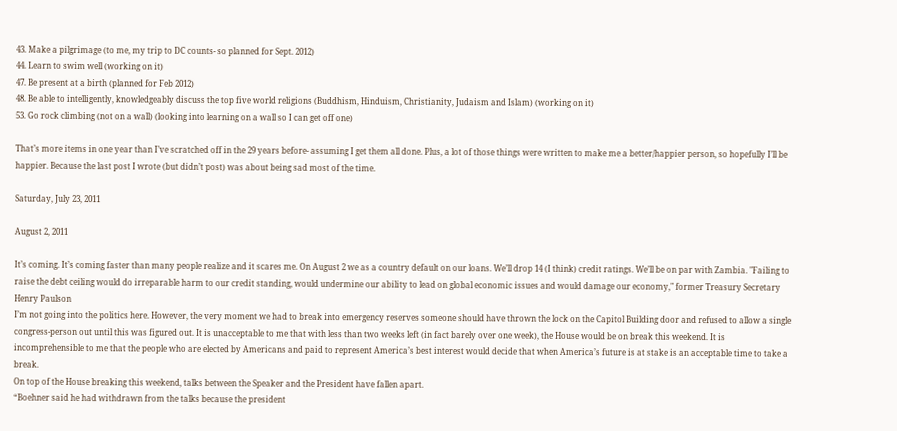43. Make a pilgrimage (to me, my trip to DC counts- so planned for Sept. 2012)
44. Learn to swim well (working on it)
47. Be present at a birth (planned for Feb 2012)
48. Be able to intelligently, knowledgeably discuss the top five world religions (Buddhism, Hinduism, Christianity, Judaism and Islam) (working on it)
53. Go rock climbing (not on a wall) (looking into learning on a wall so I can get off one)

That’s more items in one year than I’ve scratched off in the 29 years before- assuming I get them all done. Plus, a lot of those things were written to make me a better/happier person, so hopefully I’ll be happier. Because the last post I wrote (but didn’t post) was about being sad most of the time.

Saturday, July 23, 2011

August 2, 2011

It’s coming. It’s coming faster than many people realize and it scares me. On August 2 we as a country default on our loans. We’ll drop 14 (I think) credit ratings. We’ll be on par with Zambia. "Failing to raise the debt ceiling would do irreparable harm to our credit standing, would undermine our ability to lead on global economic issues and would damage our economy," former Treasury Secretary Henry Paulson
I’m not going into the politics here. However, the very moment we had to break into emergency reserves someone should have thrown the lock on the Capitol Building door and refused to allow a single congress-person out until this was figured out. It is unacceptable to me that with less than two weeks left (in fact barely over one week), the House would be on break this weekend. It is incomprehensible to me that the people who are elected by Americans and paid to represent America’s best interest would decide that when America’s future is at stake is an acceptable time to take a break.
On top of the House breaking this weekend, talks between the Speaker and the President have fallen apart.
“Boehner said he had withdrawn from the talks because the president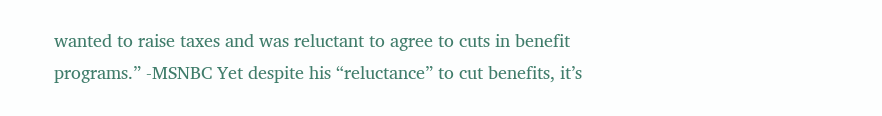wanted to raise taxes and was reluctant to agree to cuts in benefit programs.” -MSNBC Yet despite his “reluctance” to cut benefits, it’s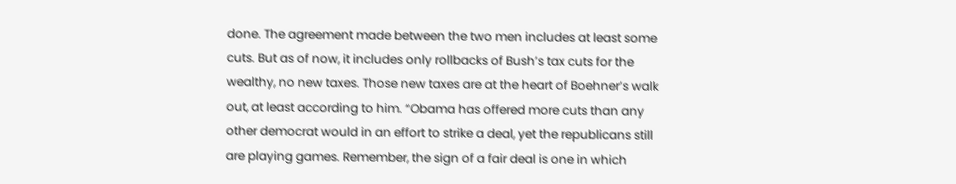done. The agreement made between the two men includes at least some cuts. But as of now, it includes only rollbacks of Bush’s tax cuts for the wealthy, no new taxes. Those new taxes are at the heart of Boehner’s walk out, at least according to him. “Obama has offered more cuts than any other democrat would in an effort to strike a deal, yet the republicans still are playing games. Remember, the sign of a fair deal is one in which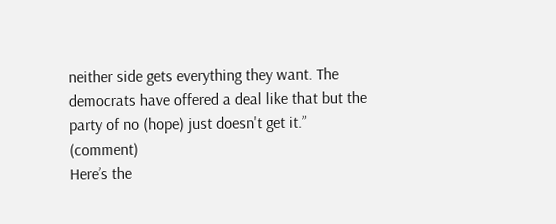neither side gets everything they want. The democrats have offered a deal like that but the party of no (hope) just doesn't get it.” (comment)
Here’s the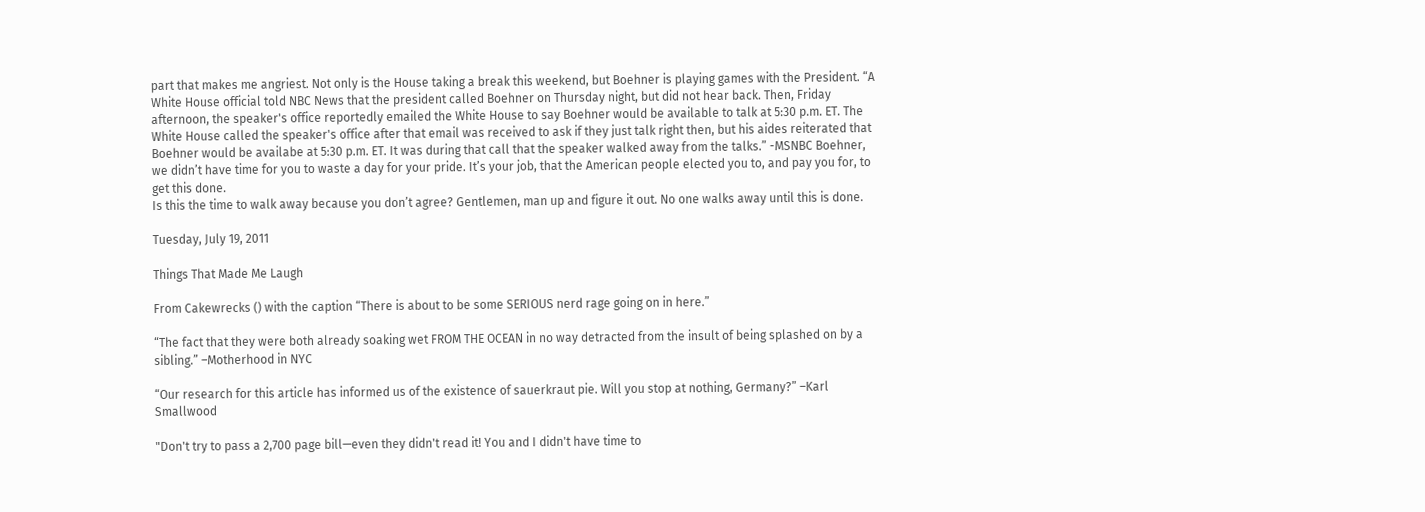part that makes me angriest. Not only is the House taking a break this weekend, but Boehner is playing games with the President. “A White House official told NBC News that the president called Boehner on Thursday night, but did not hear back. Then, Friday afternoon, the speaker's office reportedly emailed the White House to say Boehner would be available to talk at 5:30 p.m. ET. The White House called the speaker's office after that email was received to ask if they just talk right then, but his aides reiterated that Boehner would be availabe at 5:30 p.m. ET. It was during that call that the speaker walked away from the talks.” -MSNBC Boehner, we didn’t have time for you to waste a day for your pride. It’s your job, that the American people elected you to, and pay you for, to get this done.
Is this the time to walk away because you don’t agree? Gentlemen, man up and figure it out. No one walks away until this is done.

Tuesday, July 19, 2011

Things That Made Me Laugh

From Cakewrecks () with the caption “There is about to be some SERIOUS nerd rage going on in here.”

“The fact that they were both already soaking wet FROM THE OCEAN in no way detracted from the insult of being splashed on by a sibling.” –Motherhood in NYC

“Our research for this article has informed us of the existence of sauerkraut pie. Will you stop at nothing, Germany?” –Karl Smallwood

"Don't try to pass a 2,700 page bill—even they didn't read it! You and I didn't have time to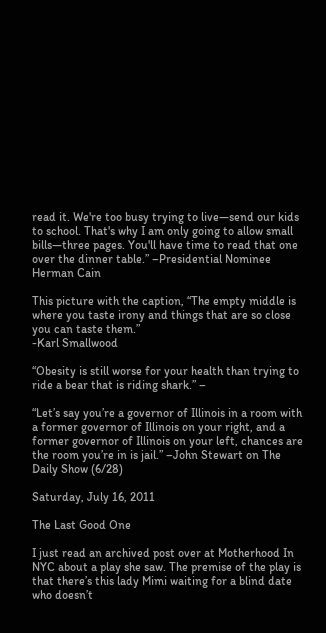read it. We're too busy trying to live—send our kids to school. That's why I am only going to allow small bills—three pages. You'll have time to read that one over the dinner table.” –Presidential Nominee Herman Cain

This picture with the caption, “The empty middle is where you taste irony and things that are so close you can taste them.”
-Karl Smallwood

“Obesity is still worse for your health than trying to ride a bear that is riding shark.” –

“Let’s say you’re a governor of Illinois in a room with a former governor of Illinois on your right, and a former governor of Illinois on your left, chances are the room you’re in is jail.” –John Stewart on The Daily Show (6/28)

Saturday, July 16, 2011

The Last Good One

I just read an archived post over at Motherhood In NYC about a play she saw. The premise of the play is that there’s this lady Mimi waiting for a blind date who doesn’t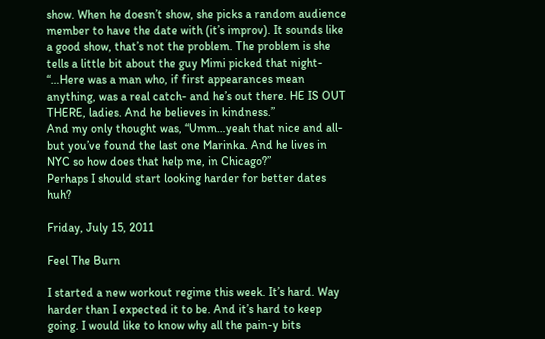show. When he doesn’t show, she picks a random audience member to have the date with (it’s improv). It sounds like a good show, that’s not the problem. The problem is she tells a little bit about the guy Mimi picked that night-
“…Here was a man who, if first appearances mean anything, was a real catch- and he’s out there. HE IS OUT THERE, ladies. And he believes in kindness.”
And my only thought was, “Umm…yeah that nice and all- but you’ve found the last one Marinka. And he lives in NYC so how does that help me, in Chicago?”
Perhaps I should start looking harder for better dates huh?

Friday, July 15, 2011

Feel The Burn

I started a new workout regime this week. It’s hard. Way harder than I expected it to be. And it’s hard to keep going. I would like to know why all the pain-y bits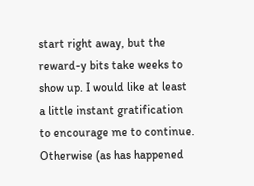start right away, but the reward-y bits take weeks to show up. I would like at least a little instant gratification to encourage me to continue. Otherwise (as has happened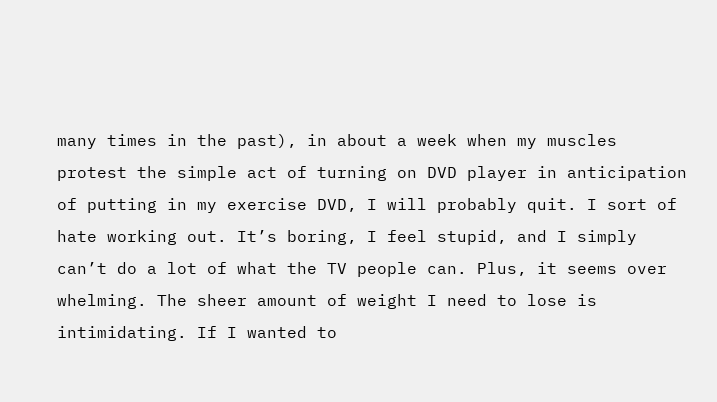many times in the past), in about a week when my muscles protest the simple act of turning on DVD player in anticipation of putting in my exercise DVD, I will probably quit. I sort of hate working out. It’s boring, I feel stupid, and I simply can’t do a lot of what the TV people can. Plus, it seems over whelming. The sheer amount of weight I need to lose is intimidating. If I wanted to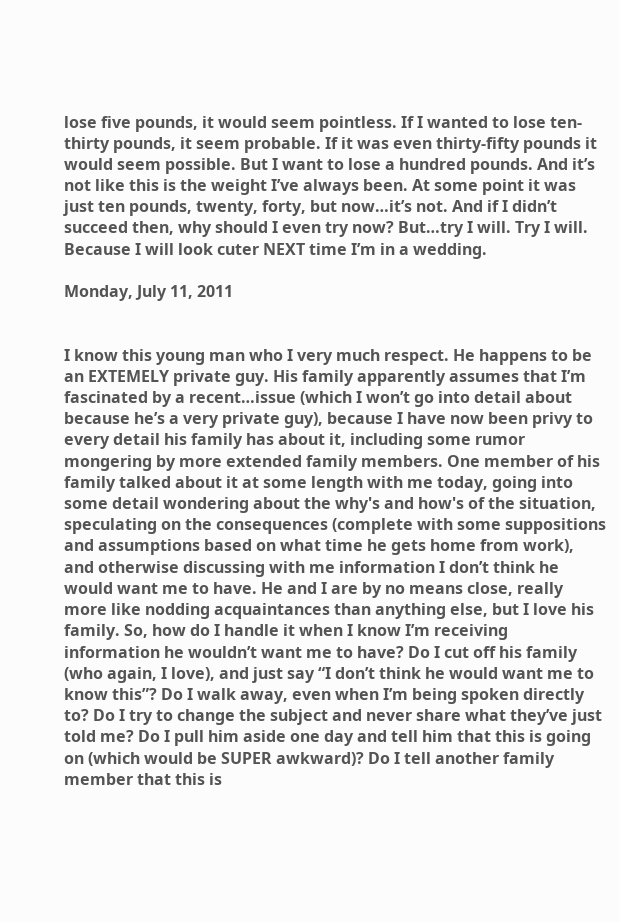lose five pounds, it would seem pointless. If I wanted to lose ten-thirty pounds, it seem probable. If it was even thirty-fifty pounds it would seem possible. But I want to lose a hundred pounds. And it’s not like this is the weight I’ve always been. At some point it was just ten pounds, twenty, forty, but now…it’s not. And if I didn’t succeed then, why should I even try now? But…try I will. Try I will. Because I will look cuter NEXT time I’m in a wedding.

Monday, July 11, 2011


I know this young man who I very much respect. He happens to be an EXTEMELY private guy. His family apparently assumes that I’m fascinated by a recent…issue (which I won’t go into detail about because he’s a very private guy), because I have now been privy to every detail his family has about it, including some rumor mongering by more extended family members. One member of his family talked about it at some length with me today, going into some detail wondering about the why's and how's of the situation, speculating on the consequences (complete with some suppositions and assumptions based on what time he gets home from work), and otherwise discussing with me information I don’t think he would want me to have. He and I are by no means close, really more like nodding acquaintances than anything else, but I love his family. So, how do I handle it when I know I’m receiving information he wouldn’t want me to have? Do I cut off his family (who again, I love), and just say “I don’t think he would want me to know this”? Do I walk away, even when I’m being spoken directly to? Do I try to change the subject and never share what they’ve just told me? Do I pull him aside one day and tell him that this is going on (which would be SUPER awkward)? Do I tell another family member that this is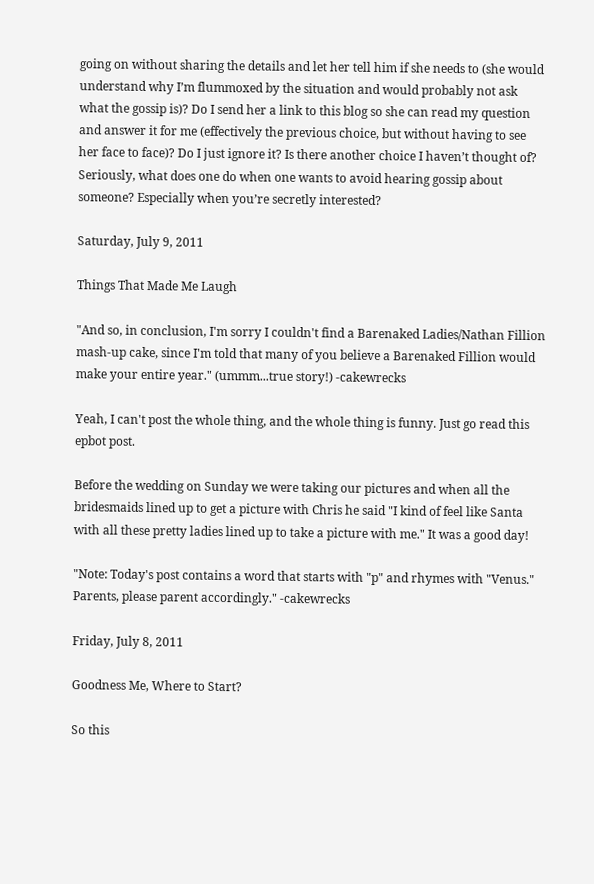going on without sharing the details and let her tell him if she needs to (she would understand why I’m flummoxed by the situation and would probably not ask what the gossip is)? Do I send her a link to this blog so she can read my question and answer it for me (effectively the previous choice, but without having to see her face to face)? Do I just ignore it? Is there another choice I haven’t thought of? Seriously, what does one do when one wants to avoid hearing gossip about someone? Especially when you’re secretly interested?

Saturday, July 9, 2011

Things That Made Me Laugh

"And so, in conclusion, I'm sorry I couldn't find a Barenaked Ladies/Nathan Fillion mash-up cake, since I'm told that many of you believe a Barenaked Fillion would make your entire year." (ummm...true story!) -cakewrecks

Yeah, I can't post the whole thing, and the whole thing is funny. Just go read this epbot post.

Before the wedding on Sunday we were taking our pictures and when all the bridesmaids lined up to get a picture with Chris he said "I kind of feel like Santa with all these pretty ladies lined up to take a picture with me." It was a good day!

"Note: Today's post contains a word that starts with "p" and rhymes with "Venus." Parents, please parent accordingly." -cakewrecks

Friday, July 8, 2011

Goodness Me, Where to Start?

So this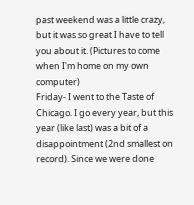past weekend was a little crazy, but it was so great I have to tell you about it. (Pictures to come when I'm home on my own computer)
Friday- I went to the Taste of Chicago. I go every year, but this year (like last) was a bit of a disappointment (2nd smallest on record). Since we were done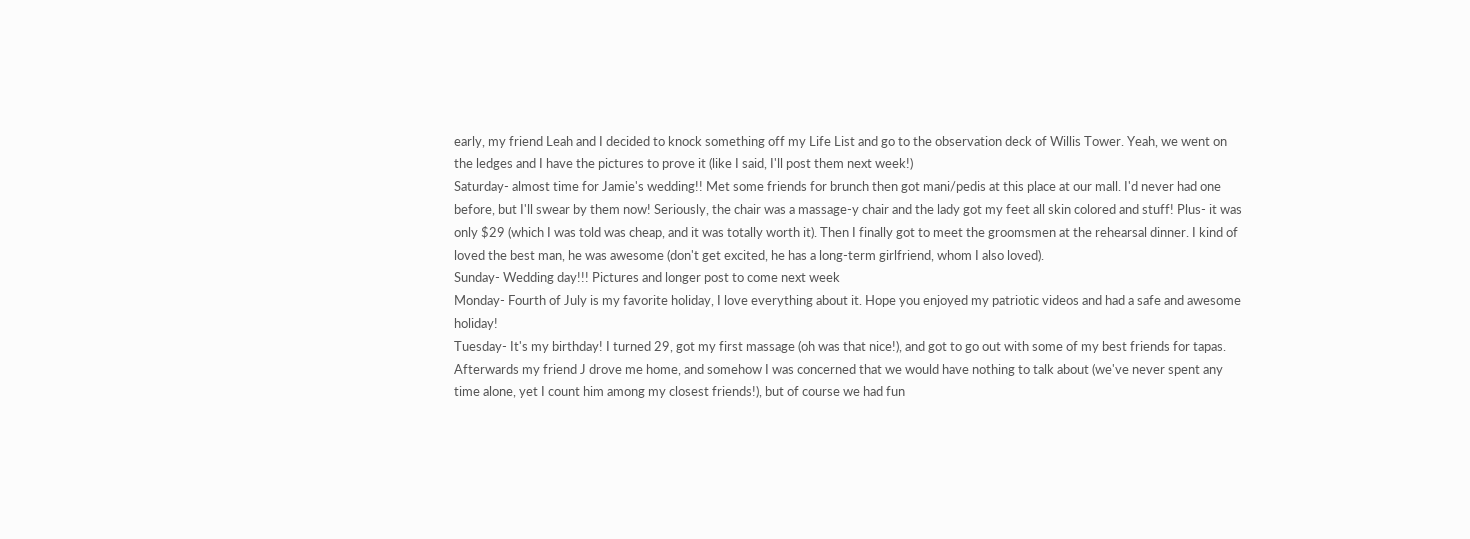early, my friend Leah and I decided to knock something off my Life List and go to the observation deck of Willis Tower. Yeah, we went on the ledges and I have the pictures to prove it (like I said, I'll post them next week!)
Saturday- almost time for Jamie's wedding!! Met some friends for brunch then got mani/pedis at this place at our mall. I'd never had one before, but I'll swear by them now! Seriously, the chair was a massage-y chair and the lady got my feet all skin colored and stuff! Plus- it was only $29 (which I was told was cheap, and it was totally worth it). Then I finally got to meet the groomsmen at the rehearsal dinner. I kind of loved the best man, he was awesome (don't get excited, he has a long-term girlfriend, whom I also loved).
Sunday- Wedding day!!! Pictures and longer post to come next week
Monday- Fourth of July is my favorite holiday, I love everything about it. Hope you enjoyed my patriotic videos and had a safe and awesome holiday!
Tuesday- It's my birthday! I turned 29, got my first massage (oh was that nice!), and got to go out with some of my best friends for tapas. Afterwards my friend J drove me home, and somehow I was concerned that we would have nothing to talk about (we've never spent any time alone, yet I count him among my closest friends!), but of course we had fun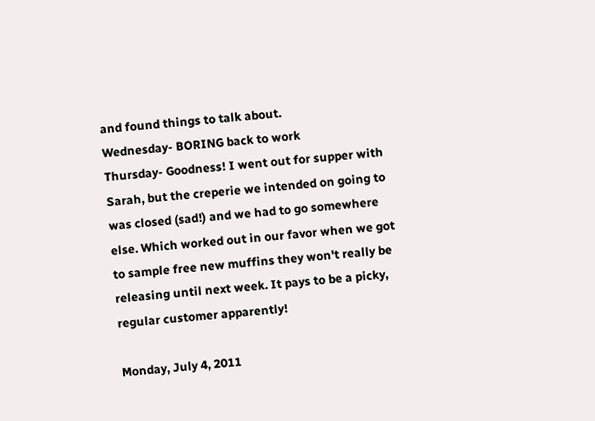and found things to talk about.
Wednesday- BORING back to work
Thursday- Goodness! I went out for supper with Sarah, but the creperie we intended on going to was closed (sad!) and we had to go somewhere else. Which worked out in our favor when we got to sample free new muffins they won't really be releasing until next week. It pays to be a picky, regular customer apparently!

Monday, July 4, 2011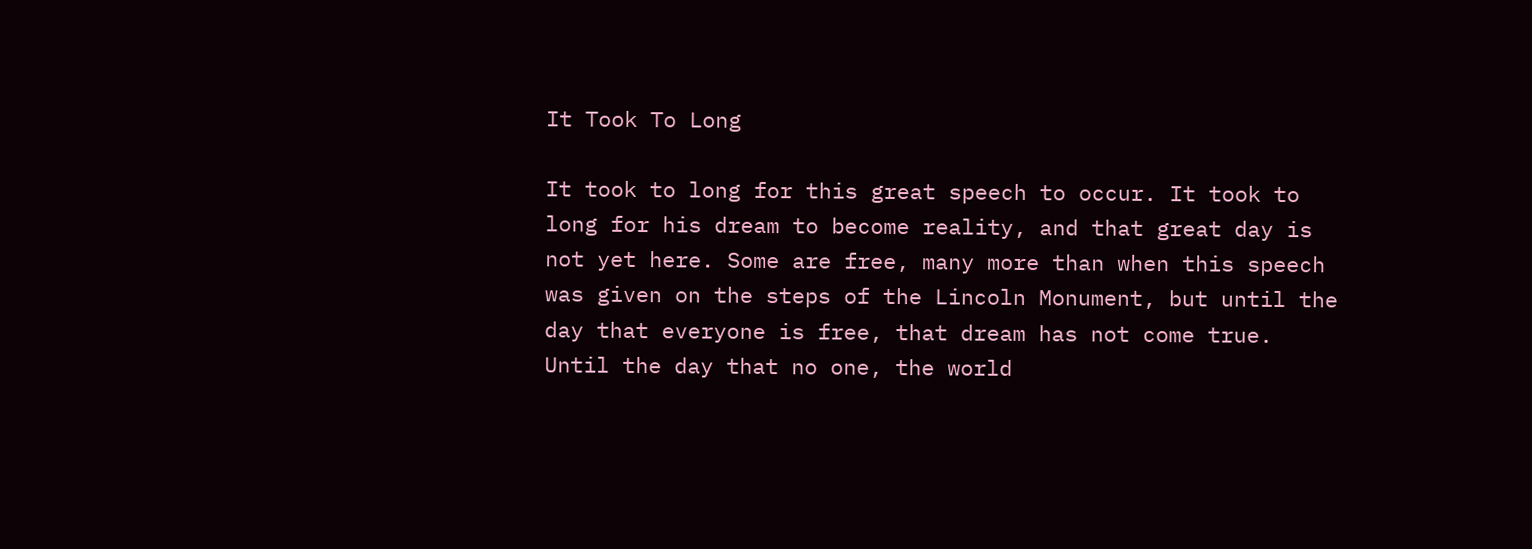It Took To Long

It took to long for this great speech to occur. It took to long for his dream to become reality, and that great day is not yet here. Some are free, many more than when this speech was given on the steps of the Lincoln Monument, but until the day that everyone is free, that dream has not come true. Until the day that no one, the world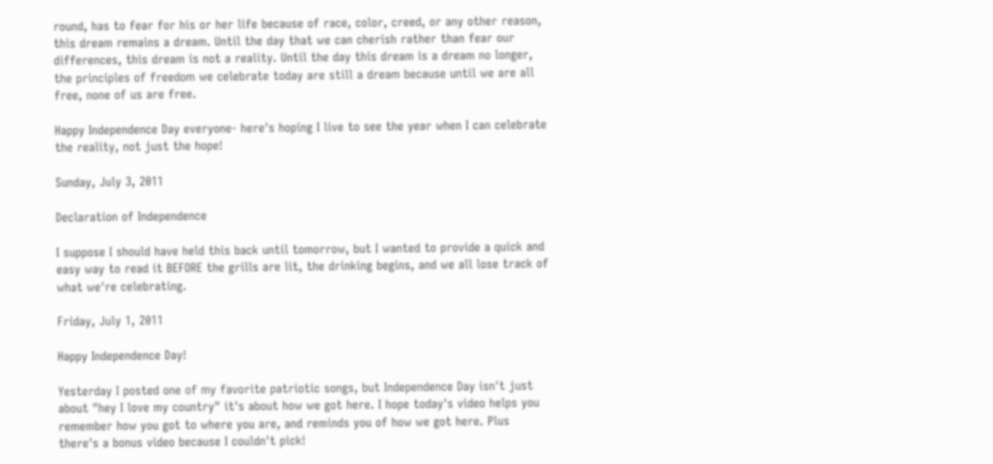round, has to fear for his or her life because of race, color, creed, or any other reason, this dream remains a dream. Until the day that we can cherish rather than fear our differences, this dream is not a reality. Until the day this dream is a dream no longer, the principles of freedom we celebrate today are still a dream because until we are all free, none of us are free.

Happy Independence Day everyone- here's hoping I live to see the year when I can celebrate the reality, not just the hope!

Sunday, July 3, 2011

Declaration of Independence

I suppose I should have held this back until tomorrow, but I wanted to provide a quick and easy way to read it BEFORE the grills are lit, the drinking begins, and we all lose track of what we're celebrating.

Friday, July 1, 2011

Happy Independence Day!

Yesterday I posted one of my favorite patriotic songs, but Independence Day isn't just about "hey I love my country" it's about how we got here. I hope today's video helps you remember how you got to where you are, and reminds you of how we got here. Plus there's a bonus video because I couldn't pick!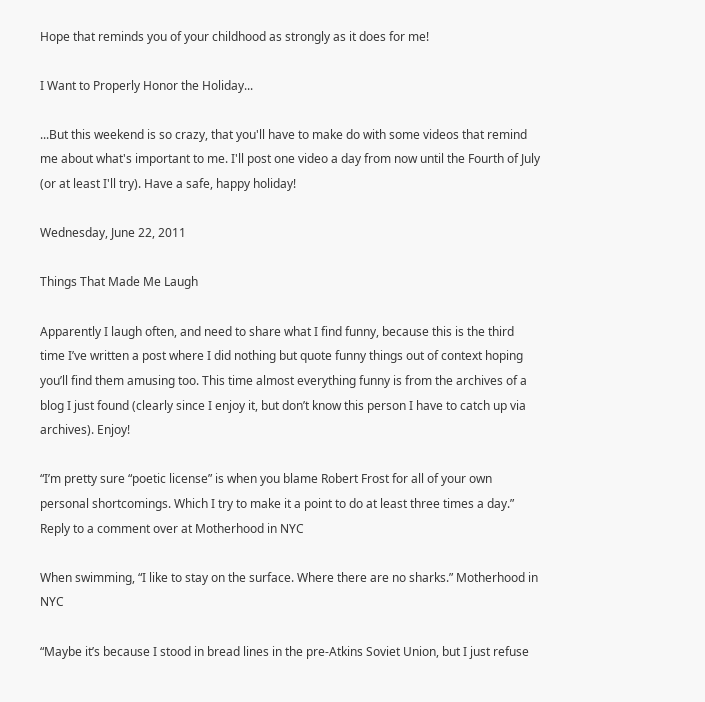Hope that reminds you of your childhood as strongly as it does for me!

I Want to Properly Honor the Holiday...

...But this weekend is so crazy, that you'll have to make do with some videos that remind me about what's important to me. I'll post one video a day from now until the Fourth of July (or at least I'll try). Have a safe, happy holiday!

Wednesday, June 22, 2011

Things That Made Me Laugh

Apparently I laugh often, and need to share what I find funny, because this is the third time I’ve written a post where I did nothing but quote funny things out of context hoping you’ll find them amusing too. This time almost everything funny is from the archives of a blog I just found (clearly since I enjoy it, but don’t know this person I have to catch up via archives). Enjoy!

“I’m pretty sure “poetic license” is when you blame Robert Frost for all of your own personal shortcomings. Which I try to make it a point to do at least three times a day.” Reply to a comment over at Motherhood in NYC

When swimming, “I like to stay on the surface. Where there are no sharks.” Motherhood in NYC

“Maybe it’s because I stood in bread lines in the pre-Atkins Soviet Union, but I just refuse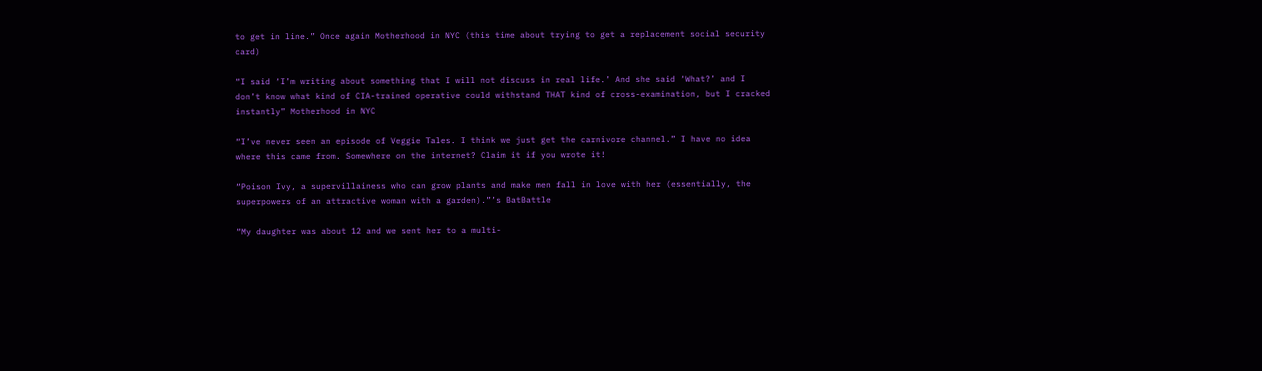to get in line.” Once again Motherhood in NYC (this time about trying to get a replacement social security card)

“I said ‘I’m writing about something that I will not discuss in real life.’ And she said ‘What?’ and I don’t know what kind of CIA-trained operative could withstand THAT kind of cross-examination, but I cracked instantly” Motherhood in NYC

“I’ve never seen an episode of Veggie Tales. I think we just get the carnivore channel.” I have no idea where this came from. Somewhere on the internet? Claim it if you wrote it!

“Poison Ivy, a supervillainess who can grow plants and make men fall in love with her (essentially, the superpowers of an attractive woman with a garden).”’s BatBattle

“My daughter was about 12 and we sent her to a multi-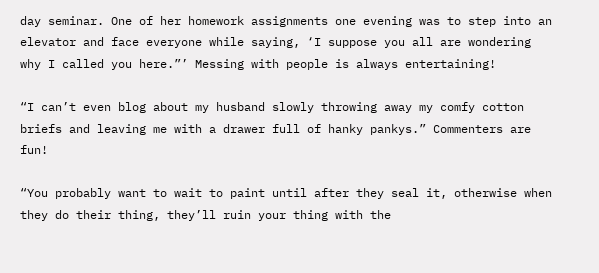day seminar. One of her homework assignments one evening was to step into an elevator and face everyone while saying, ‘I suppose you all are wondering why I called you here.”’ Messing with people is always entertaining!

“I can’t even blog about my husband slowly throwing away my comfy cotton briefs and leaving me with a drawer full of hanky pankys.” Commenters are fun!

“You probably want to wait to paint until after they seal it, otherwise when they do their thing, they’ll ruin your thing with the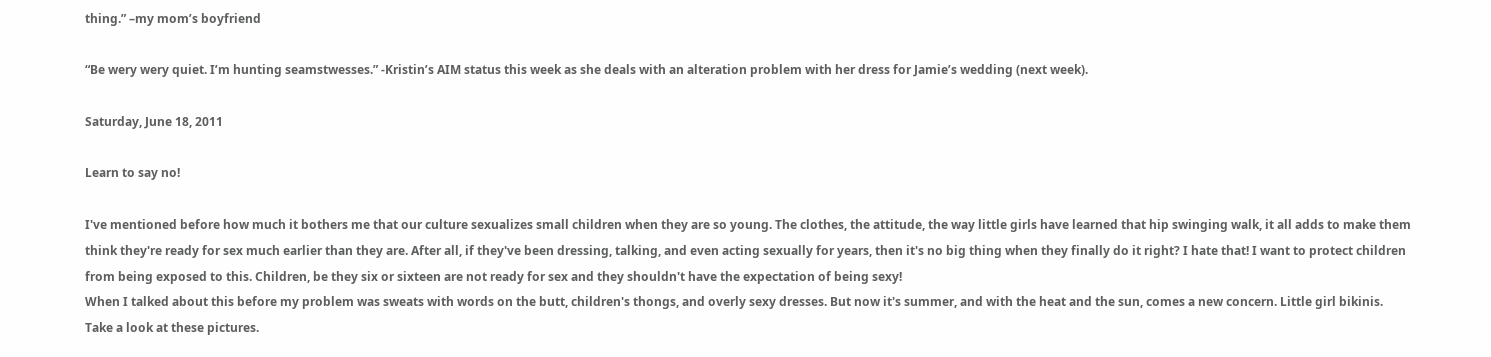thing.” –my mom’s boyfriend

“Be wery wery quiet. I’m hunting seamstwesses.” -Kristin’s AIM status this week as she deals with an alteration problem with her dress for Jamie’s wedding (next week).

Saturday, June 18, 2011

Learn to say no!

I've mentioned before how much it bothers me that our culture sexualizes small children when they are so young. The clothes, the attitude, the way little girls have learned that hip swinging walk, it all adds to make them think they're ready for sex much earlier than they are. After all, if they've been dressing, talking, and even acting sexually for years, then it's no big thing when they finally do it right? I hate that! I want to protect children from being exposed to this. Children, be they six or sixteen are not ready for sex and they shouldn't have the expectation of being sexy!
When I talked about this before my problem was sweats with words on the butt, children's thongs, and overly sexy dresses. But now it's summer, and with the heat and the sun, comes a new concern. Little girl bikinis.
Take a look at these pictures.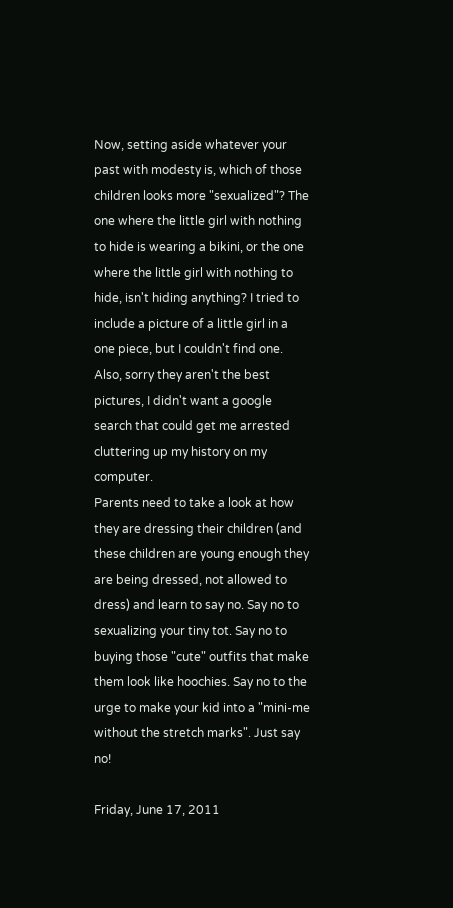Now, setting aside whatever your past with modesty is, which of those children looks more "sexualized"? The one where the little girl with nothing to hide is wearing a bikini, or the one where the little girl with nothing to hide, isn't hiding anything? I tried to include a picture of a little girl in a one piece, but I couldn't find one. Also, sorry they aren't the best pictures, I didn't want a google search that could get me arrested cluttering up my history on my computer.
Parents need to take a look at how they are dressing their children (and these children are young enough they are being dressed, not allowed to dress) and learn to say no. Say no to sexualizing your tiny tot. Say no to buying those "cute" outfits that make them look like hoochies. Say no to the urge to make your kid into a "mini-me without the stretch marks". Just say no!

Friday, June 17, 2011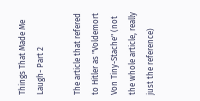Things That Made Me Laugh- Part 2

The article that refered to Hitler as "Voldemort Von Tiny-Stache" (not the whole article, really just the reference)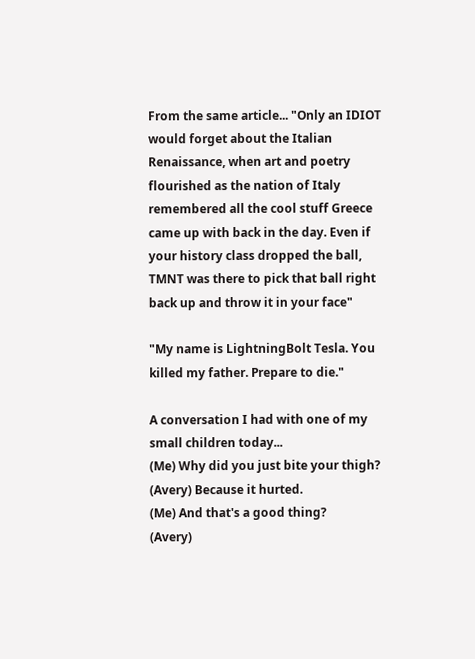From the same article... "Only an IDIOT would forget about the Italian Renaissance, when art and poetry flourished as the nation of Italy remembered all the cool stuff Greece came up with back in the day. Even if your history class dropped the ball, TMNT was there to pick that ball right back up and throw it in your face"

"My name is LightningBolt Tesla. You killed my father. Prepare to die."

A conversation I had with one of my small children today...
(Me) Why did you just bite your thigh?
(Avery) Because it hurted.
(Me) And that's a good thing?
(Avery)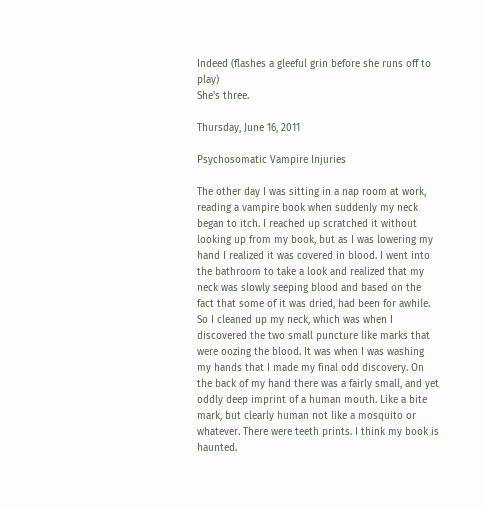Indeed (flashes a gleeful grin before she runs off to play)
She's three.

Thursday, June 16, 2011

Psychosomatic Vampire Injuries

The other day I was sitting in a nap room at work, reading a vampire book when suddenly my neck began to itch. I reached up scratched it without looking up from my book, but as I was lowering my hand I realized it was covered in blood. I went into the bathroom to take a look and realized that my neck was slowly seeping blood and based on the fact that some of it was dried, had been for awhile. So I cleaned up my neck, which was when I discovered the two small puncture like marks that were oozing the blood. It was when I was washing my hands that I made my final odd discovery. On the back of my hand there was a fairly small, and yet oddly deep imprint of a human mouth. Like a bite mark, but clearly human not like a mosquito or whatever. There were teeth prints. I think my book is haunted.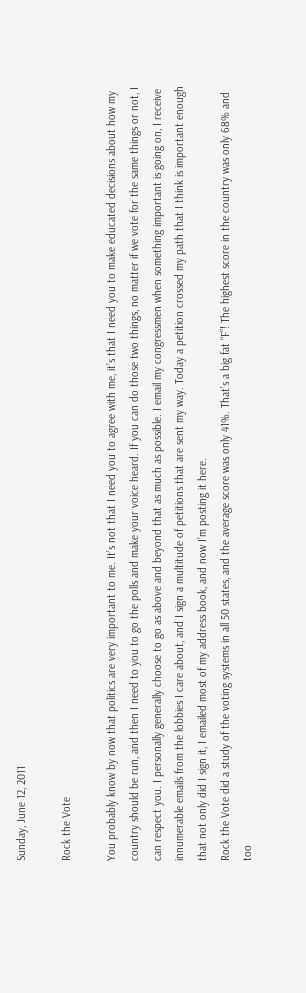Sunday, June 12, 2011

Rock the Vote

You probably know by now that politics are very important to me. It’s not that I need you to agree with me, it’s that I need you to make educated decisions about how my country should be run, and then I need to you to go the polls and make your voice heard. If you can do those two things, no matter if we vote for the same things or not, I can respect you. I personally generally choose to go as above and beyond that as much as possible. I email my congressmen when something important is going on, I receive innumerable emails from the lobbies I care about, and I sign a multitude of petitions that are sent my way. Today a petition crossed my path that I think is important enough that not only did I sign it, I emailed most of my address book, and now I’m posting it here.
Rock the Vote did a study of the voting systems in all 50 states, and the average score was only 41%. That’s a big fat “F”! The highest score in the country was only 68% and too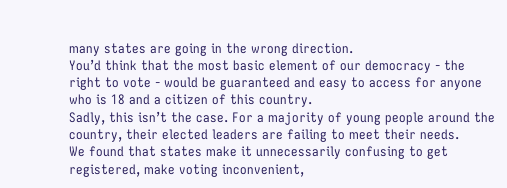many states are going in the wrong direction.
You’d think that the most basic element of our democracy - the right to vote - would be guaranteed and easy to access for anyone who is 18 and a citizen of this country.
Sadly, this isn’t the case. For a majority of young people around the country, their elected leaders are failing to meet their needs.
We found that states make it unnecessarily confusing to get registered, make voting inconvenient,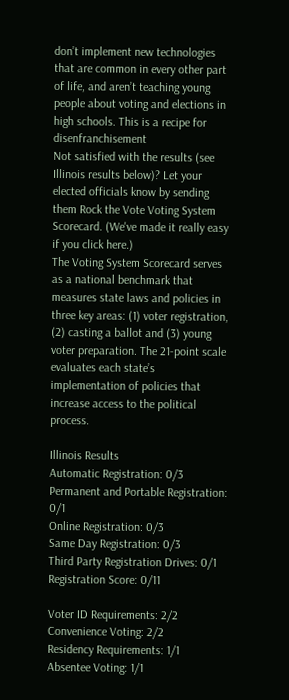don’t implement new technologies that are common in every other part of life, and aren’t teaching young people about voting and elections in high schools. This is a recipe for disenfranchisement
Not satisfied with the results (see Illinois results below)? Let your elected officials know by sending them Rock the Vote Voting System Scorecard. (We've made it really easy if you click here.)
The Voting System Scorecard serves as a national benchmark that measures state laws and policies in three key areas: (1) voter registration, (2) casting a ballot and (3) young voter preparation. The 21-point scale evaluates each state’s implementation of policies that increase access to the political process.

Illinois Results
Automatic Registration: 0/3
Permanent and Portable Registration: 0/1
Online Registration: 0/3
Same Day Registration: 0/3
Third Party Registration Drives: 0/1
Registration Score: 0/11

Voter ID Requirements: 2/2
Convenience Voting: 2/2
Residency Requirements: 1/1
Absentee Voting: 1/1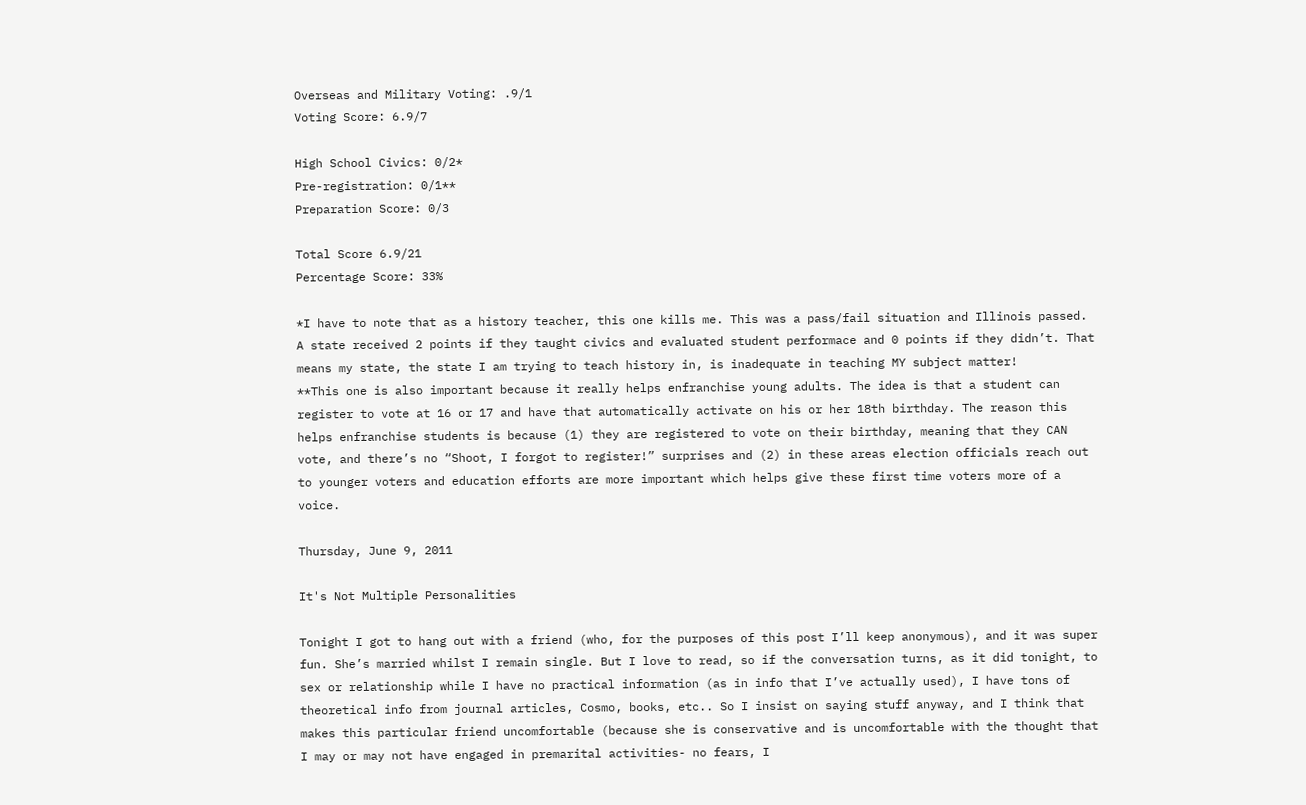Overseas and Military Voting: .9/1
Voting Score: 6.9/7

High School Civics: 0/2*
Pre-registration: 0/1**
Preparation Score: 0/3

Total Score 6.9/21
Percentage Score: 33%

*I have to note that as a history teacher, this one kills me. This was a pass/fail situation and Illinois passed. A state received 2 points if they taught civics and evaluated student performace and 0 points if they didn’t. That means my state, the state I am trying to teach history in, is inadequate in teaching MY subject matter!
**This one is also important because it really helps enfranchise young adults. The idea is that a student can register to vote at 16 or 17 and have that automatically activate on his or her 18th birthday. The reason this helps enfranchise students is because (1) they are registered to vote on their birthday, meaning that they CAN vote, and there’s no “Shoot, I forgot to register!” surprises and (2) in these areas election officials reach out to younger voters and education efforts are more important which helps give these first time voters more of a voice.

Thursday, June 9, 2011

It's Not Multiple Personalities

Tonight I got to hang out with a friend (who, for the purposes of this post I’ll keep anonymous), and it was super fun. She’s married whilst I remain single. But I love to read, so if the conversation turns, as it did tonight, to sex or relationship while I have no practical information (as in info that I’ve actually used), I have tons of theoretical info from journal articles, Cosmo, books, etc.. So I insist on saying stuff anyway, and I think that makes this particular friend uncomfortable (because she is conservative and is uncomfortable with the thought that I may or may not have engaged in premarital activities- no fears, I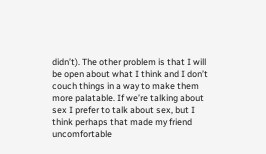didn’t). The other problem is that I will be open about what I think and I don’t couch things in a way to make them more palatable. If we’re talking about sex I prefer to talk about sex, but I think perhaps that made my friend uncomfortable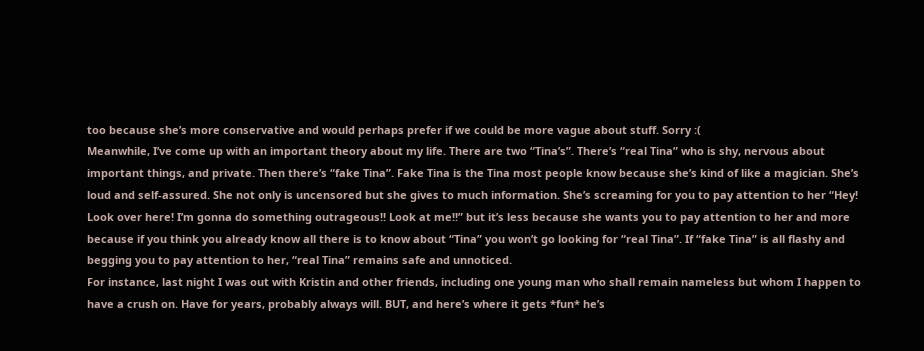too because she’s more conservative and would perhaps prefer if we could be more vague about stuff. Sorry :(
Meanwhile, I’ve come up with an important theory about my life. There are two “Tina’s”. There’s “real Tina” who is shy, nervous about important things, and private. Then there’s “fake Tina”. Fake Tina is the Tina most people know because she’s kind of like a magician. She’s loud and self-assured. She not only is uncensored but she gives to much information. She’s screaming for you to pay attention to her “Hey! Look over here! I’m gonna do something outrageous!! Look at me!!” but it’s less because she wants you to pay attention to her and more because if you think you already know all there is to know about “Tina” you won’t go looking for “real Tina”. If “fake Tina” is all flashy and begging you to pay attention to her, “real Tina” remains safe and unnoticed.
For instance, last night I was out with Kristin and other friends, including one young man who shall remain nameless but whom I happen to have a crush on. Have for years, probably always will. BUT, and here’s where it gets *fun* he’s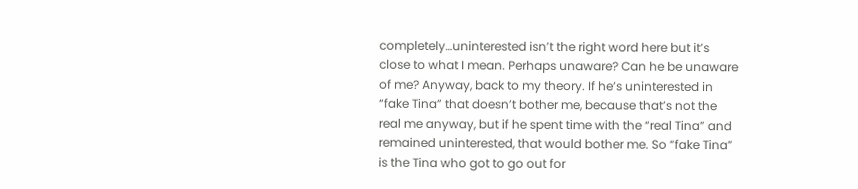completely…uninterested isn’t the right word here but it’s close to what I mean. Perhaps unaware? Can he be unaware of me? Anyway, back to my theory. If he’s uninterested in “fake Tina” that doesn’t bother me, because that’s not the real me anyway, but if he spent time with the “real Tina” and remained uninterested, that would bother me. So “fake Tina” is the Tina who got to go out for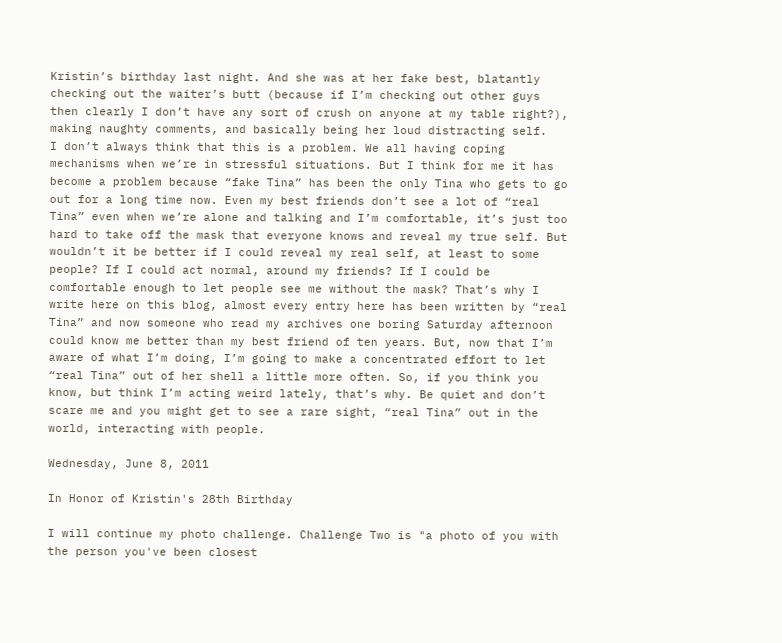Kristin’s birthday last night. And she was at her fake best, blatantly checking out the waiter’s butt (because if I’m checking out other guys then clearly I don’t have any sort of crush on anyone at my table right?), making naughty comments, and basically being her loud distracting self.
I don’t always think that this is a problem. We all having coping mechanisms when we’re in stressful situations. But I think for me it has become a problem because “fake Tina” has been the only Tina who gets to go out for a long time now. Even my best friends don’t see a lot of “real Tina” even when we’re alone and talking and I’m comfortable, it’s just too hard to take off the mask that everyone knows and reveal my true self. But wouldn’t it be better if I could reveal my real self, at least to some people? If I could act normal, around my friends? If I could be comfortable enough to let people see me without the mask? That’s why I write here on this blog, almost every entry here has been written by “real Tina” and now someone who read my archives one boring Saturday afternoon could know me better than my best friend of ten years. But, now that I’m aware of what I’m doing, I’m going to make a concentrated effort to let “real Tina” out of her shell a little more often. So, if you think you know, but think I’m acting weird lately, that’s why. Be quiet and don’t scare me and you might get to see a rare sight, “real Tina” out in the world, interacting with people.

Wednesday, June 8, 2011

In Honor of Kristin's 28th Birthday

I will continue my photo challenge. Challenge Two is "a photo of you with the person you've been closest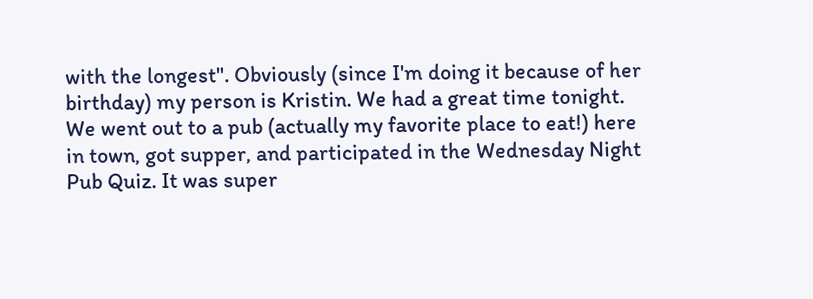with the longest". Obviously (since I'm doing it because of her birthday) my person is Kristin. We had a great time tonight. We went out to a pub (actually my favorite place to eat!) here in town, got supper, and participated in the Wednesday Night Pub Quiz. It was super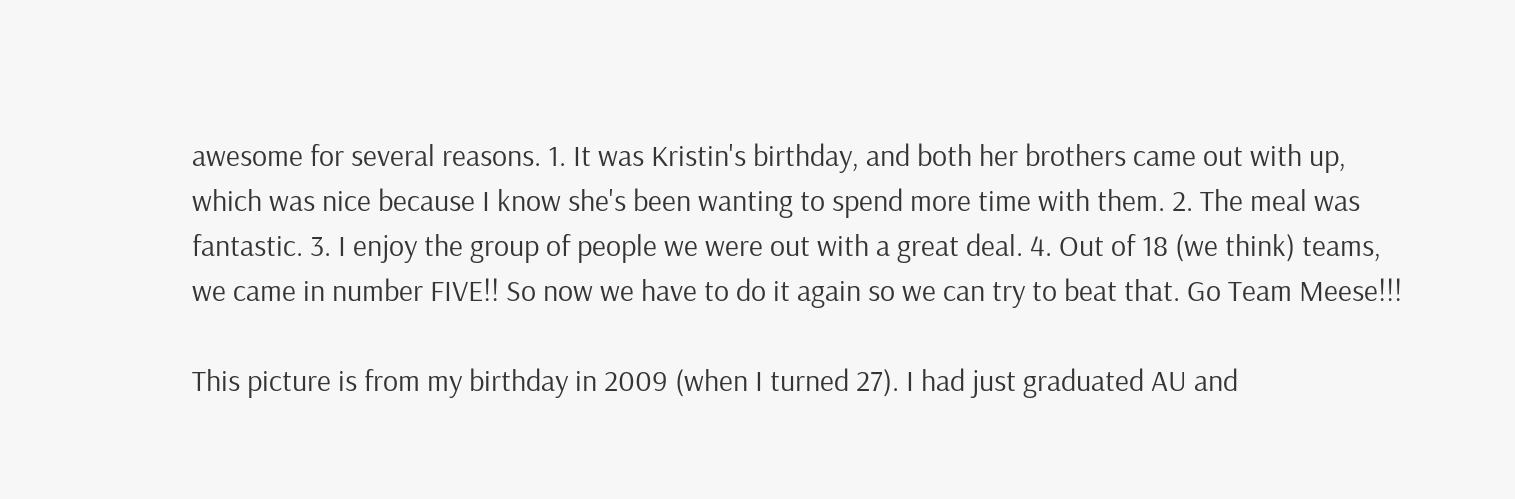awesome for several reasons. 1. It was Kristin's birthday, and both her brothers came out with up, which was nice because I know she's been wanting to spend more time with them. 2. The meal was fantastic. 3. I enjoy the group of people we were out with a great deal. 4. Out of 18 (we think) teams, we came in number FIVE!! So now we have to do it again so we can try to beat that. Go Team Meese!!!

This picture is from my birthday in 2009 (when I turned 27). I had just graduated AU and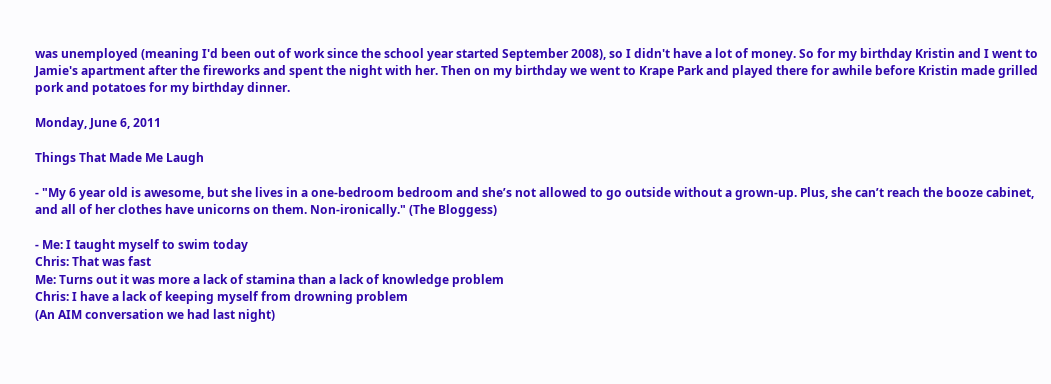was unemployed (meaning I'd been out of work since the school year started September 2008), so I didn't have a lot of money. So for my birthday Kristin and I went to Jamie's apartment after the fireworks and spent the night with her. Then on my birthday we went to Krape Park and played there for awhile before Kristin made grilled pork and potatoes for my birthday dinner.

Monday, June 6, 2011

Things That Made Me Laugh

- "My 6 year old is awesome, but she lives in a one-bedroom bedroom and she’s not allowed to go outside without a grown-up. Plus, she can’t reach the booze cabinet, and all of her clothes have unicorns on them. Non-ironically." (The Bloggess)

- Me: I taught myself to swim today
Chris: That was fast
Me: Turns out it was more a lack of stamina than a lack of knowledge problem
Chris: I have a lack of keeping myself from drowning problem
(An AIM conversation we had last night)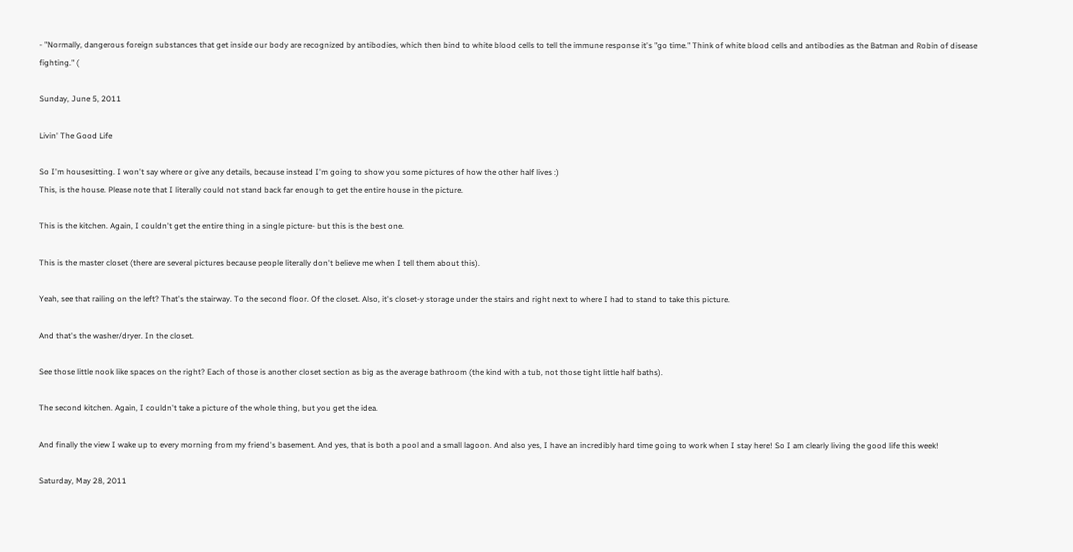- "Normally, dangerous foreign substances that get inside our body are recognized by antibodies, which then bind to white blood cells to tell the immune response it's "go time." Think of white blood cells and antibodies as the Batman and Robin of disease fighting." (

Sunday, June 5, 2011

Livin' The Good Life

So I'm housesitting. I won't say where or give any details, because instead I'm going to show you some pictures of how the other half lives :)
This, is the house. Please note that I literally could not stand back far enough to get the entire house in the picture.

This is the kitchen. Again, I couldn't get the entire thing in a single picture- but this is the best one.

This is the master closet (there are several pictures because people literally don't believe me when I tell them about this).

Yeah, see that railing on the left? That's the stairway. To the second floor. Of the closet. Also, it's closet-y storage under the stairs and right next to where I had to stand to take this picture.

And that's the washer/dryer. In the closet.

See those little nook like spaces on the right? Each of those is another closet section as big as the average bathroom (the kind with a tub, not those tight little half baths).

The second kitchen. Again, I couldn't take a picture of the whole thing, but you get the idea.

And finally the view I wake up to every morning from my friend's basement. And yes, that is both a pool and a small lagoon. And also yes, I have an incredibly hard time going to work when I stay here! So I am clearly living the good life this week!

Saturday, May 28, 2011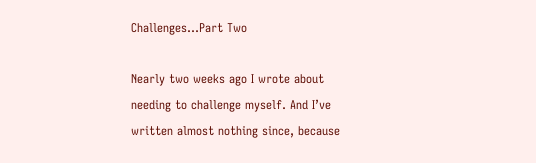Challenges...Part Two

Nearly two weeks ago I wrote about needing to challenge myself. And I’ve written almost nothing since, because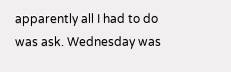apparently all I had to do was ask. Wednesday was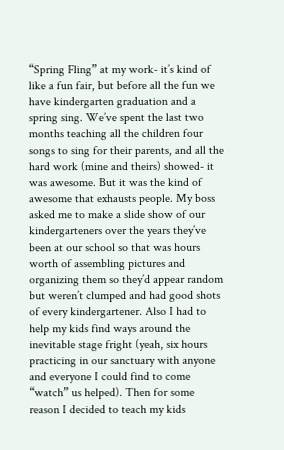“Spring Fling” at my work- it’s kind of like a fun fair, but before all the fun we have kindergarten graduation and a spring sing. We’ve spent the last two months teaching all the children four songs to sing for their parents, and all the hard work (mine and theirs) showed- it was awesome. But it was the kind of awesome that exhausts people. My boss asked me to make a slide show of our kindergarteners over the years they’ve been at our school so that was hours worth of assembling pictures and organizing them so they’d appear random but weren’t clumped and had good shots of every kindergartener. Also I had to help my kids find ways around the inevitable stage fright (yeah, six hours practicing in our sanctuary with anyone and everyone I could find to come “watch” us helped). Then for some reason I decided to teach my kids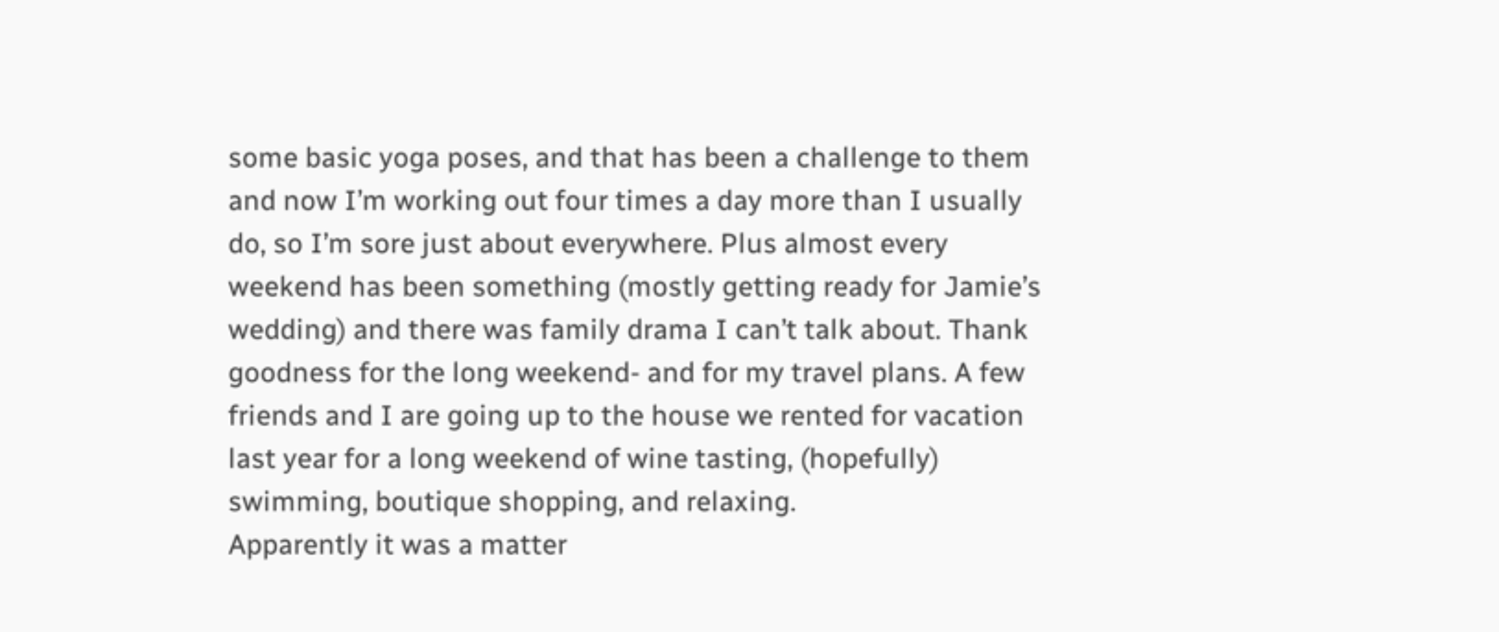some basic yoga poses, and that has been a challenge to them and now I’m working out four times a day more than I usually do, so I’m sore just about everywhere. Plus almost every weekend has been something (mostly getting ready for Jamie’s wedding) and there was family drama I can’t talk about. Thank goodness for the long weekend- and for my travel plans. A few friends and I are going up to the house we rented for vacation last year for a long weekend of wine tasting, (hopefully) swimming, boutique shopping, and relaxing.
Apparently it was a matter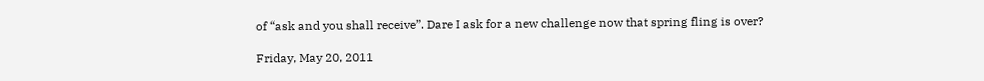of “ask and you shall receive”. Dare I ask for a new challenge now that spring fling is over?

Friday, May 20, 2011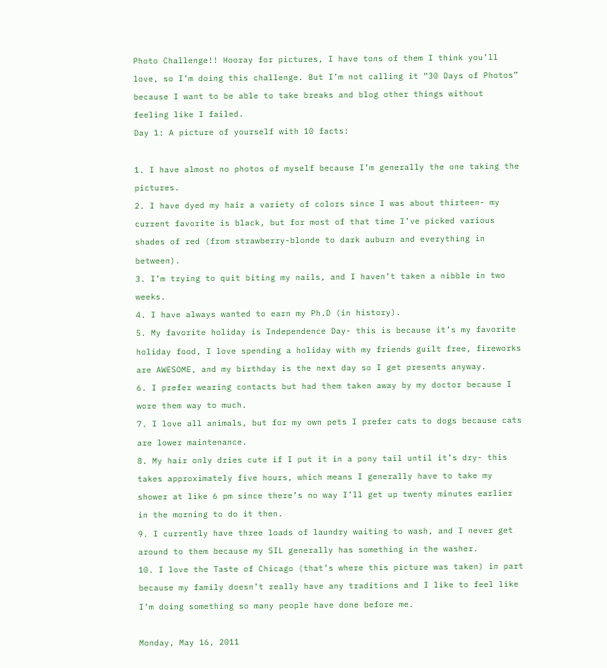Photo Challenge!! Hooray for pictures, I have tons of them I think you’ll love, so I’m doing this challenge. But I’m not calling it “30 Days of Photos” because I want to be able to take breaks and blog other things without feeling like I failed.
Day 1: A picture of yourself with 10 facts:

1. I have almost no photos of myself because I’m generally the one taking the pictures.
2. I have dyed my hair a variety of colors since I was about thirteen- my current favorite is black, but for most of that time I’ve picked various shades of red (from strawberry-blonde to dark auburn and everything in between).
3. I’m trying to quit biting my nails, and I haven’t taken a nibble in two weeks.
4. I have always wanted to earn my Ph.D (in history).
5. My favorite holiday is Independence Day- this is because it’s my favorite holiday food, I love spending a holiday with my friends guilt free, fireworks are AWESOME, and my birthday is the next day so I get presents anyway.
6. I prefer wearing contacts but had them taken away by my doctor because I wore them way to much.
7. I love all animals, but for my own pets I prefer cats to dogs because cats are lower maintenance.
8. My hair only dries cute if I put it in a pony tail until it’s dry- this takes approximately five hours, which means I generally have to take my shower at like 6 pm since there’s no way I’ll get up twenty minutes earlier in the morning to do it then.
9. I currently have three loads of laundry waiting to wash, and I never get around to them because my SIL generally has something in the washer.
10. I love the Taste of Chicago (that’s where this picture was taken) in part because my family doesn’t really have any traditions and I like to feel like I’m doing something so many people have done before me.

Monday, May 16, 2011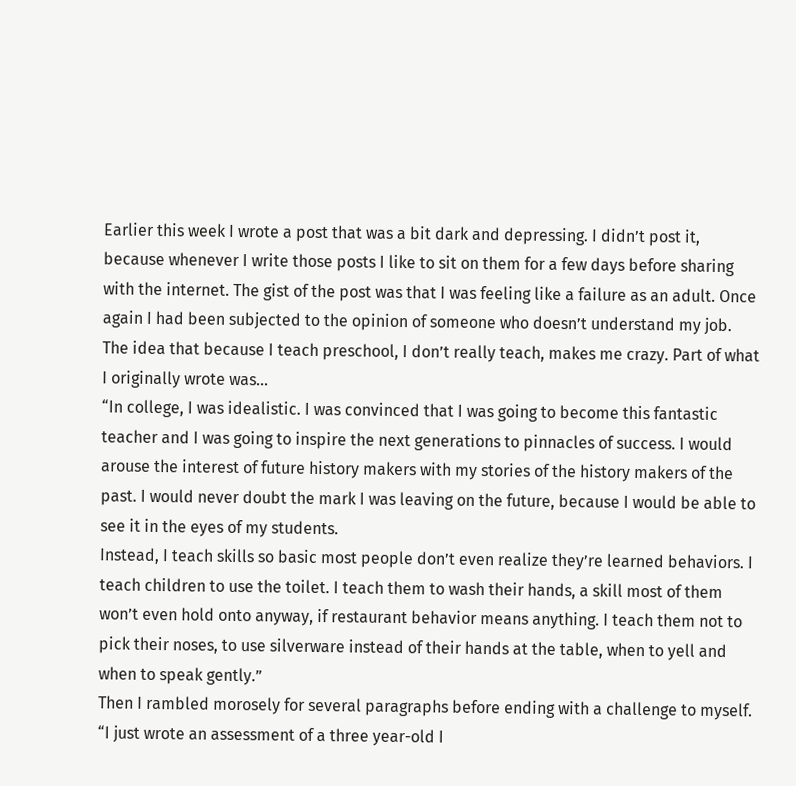Earlier this week I wrote a post that was a bit dark and depressing. I didn’t post it, because whenever I write those posts I like to sit on them for a few days before sharing with the internet. The gist of the post was that I was feeling like a failure as an adult. Once again I had been subjected to the opinion of someone who doesn’t understand my job. The idea that because I teach preschool, I don’t really teach, makes me crazy. Part of what I originally wrote was…
“In college, I was idealistic. I was convinced that I was going to become this fantastic teacher and I was going to inspire the next generations to pinnacles of success. I would arouse the interest of future history makers with my stories of the history makers of the past. I would never doubt the mark I was leaving on the future, because I would be able to see it in the eyes of my students.
Instead, I teach skills so basic most people don’t even realize they’re learned behaviors. I teach children to use the toilet. I teach them to wash their hands, a skill most of them won’t even hold onto anyway, if restaurant behavior means anything. I teach them not to pick their noses, to use silverware instead of their hands at the table, when to yell and when to speak gently.”
Then I rambled morosely for several paragraphs before ending with a challenge to myself. “I just wrote an assessment of a three year-old I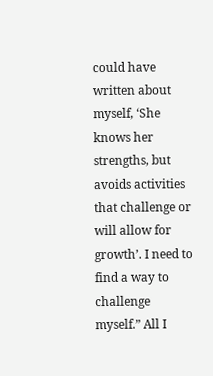could have written about myself, ‘She knows her strengths, but avoids activities that challenge or will allow for growth’. I need to find a way to challenge myself.” All I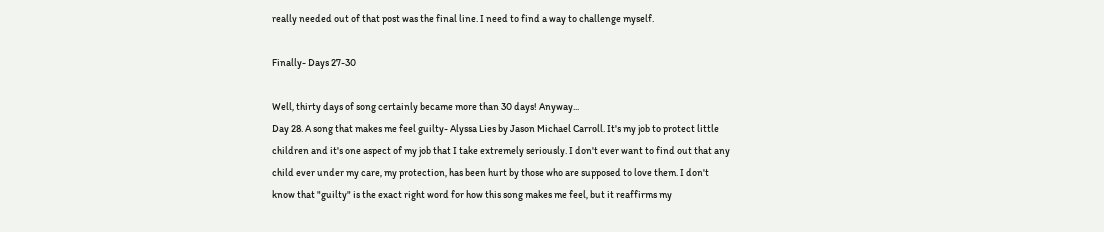really needed out of that post was the final line. I need to find a way to challenge myself.

Finally- Days 27-30

Well, thirty days of song certainly became more than 30 days! Anyway...
Day 28. A song that makes me feel guilty- Alyssa Lies by Jason Michael Carroll. It's my job to protect little children and it's one aspect of my job that I take extremely seriously. I don't ever want to find out that any child ever under my care, my protection, has been hurt by those who are supposed to love them. I don't know that "guilty" is the exact right word for how this song makes me feel, but it reaffirms my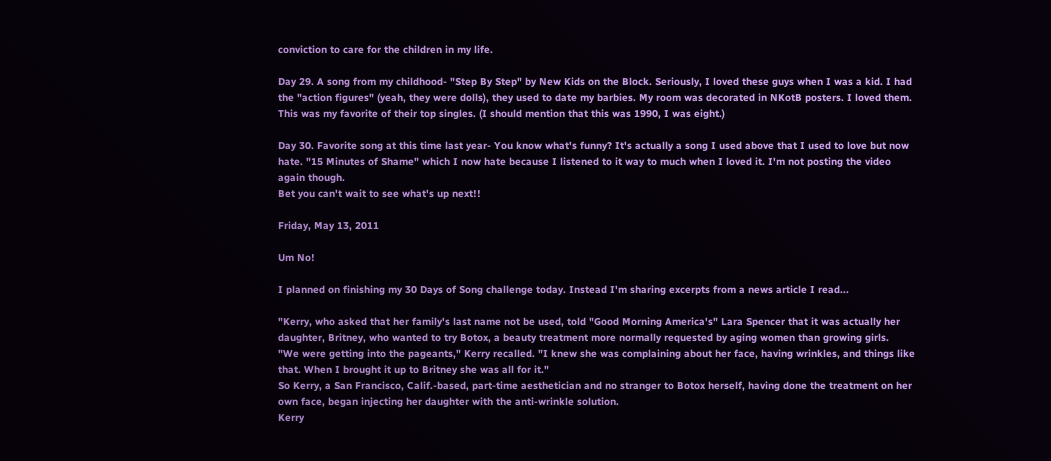conviction to care for the children in my life.

Day 29. A song from my childhood- "Step By Step" by New Kids on the Block. Seriously, I loved these guys when I was a kid. I had the "action figures" (yeah, they were dolls), they used to date my barbies. My room was decorated in NKotB posters. I loved them. This was my favorite of their top singles. (I should mention that this was 1990, I was eight.)

Day 30. Favorite song at this time last year- You know what's funny? It's actually a song I used above that I used to love but now hate. "15 Minutes of Shame" which I now hate because I listened to it way to much when I loved it. I'm not posting the video again though.
Bet you can't wait to see what's up next!!

Friday, May 13, 2011

Um No!

I planned on finishing my 30 Days of Song challenge today. Instead I'm sharing excerpts from a news article I read...

"Kerry, who asked that her family's last name not be used, told "Good Morning America's" Lara Spencer that it was actually her daughter, Britney, who wanted to try Botox, a beauty treatment more normally requested by aging women than growing girls.
"We were getting into the pageants," Kerry recalled. "I knew she was complaining about her face, having wrinkles, and things like that. When I brought it up to Britney she was all for it."
So Kerry, a San Francisco, Calif.-based, part-time aesthetician and no stranger to Botox herself, having done the treatment on her own face, began injecting her daughter with the anti-wrinkle solution.
Kerry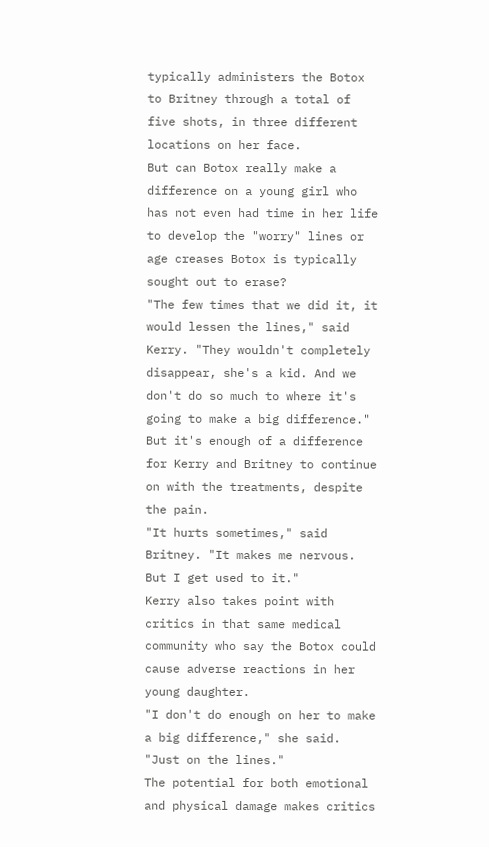typically administers the Botox to Britney through a total of five shots, in three different locations on her face.
But can Botox really make a difference on a young girl who has not even had time in her life to develop the "worry" lines or age creases Botox is typically sought out to erase?
"The few times that we did it, it would lessen the lines," said Kerry. "They wouldn't completely disappear, she's a kid. And we don't do so much to where it's going to make a big difference."
But it's enough of a difference for Kerry and Britney to continue on with the treatments, despite the pain.
"It hurts sometimes," said Britney. "It makes me nervous. But I get used to it."
Kerry also takes point with critics in that same medical community who say the Botox could cause adverse reactions in her young daughter.
"I don't do enough on her to make a big difference," she said. "Just on the lines."
The potential for both emotional and physical damage makes critics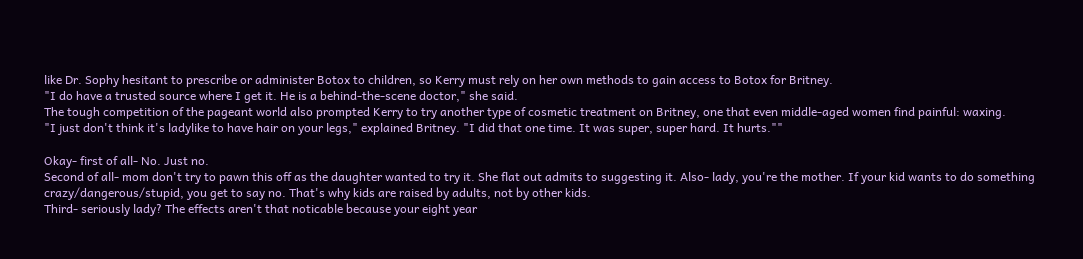like Dr. Sophy hesitant to prescribe or administer Botox to children, so Kerry must rely on her own methods to gain access to Botox for Britney.
"I do have a trusted source where I get it. He is a behind-the-scene doctor," she said.
The tough competition of the pageant world also prompted Kerry to try another type of cosmetic treatment on Britney, one that even middle-aged women find painful: waxing.
"I just don't think it's ladylike to have hair on your legs," explained Britney. "I did that one time. It was super, super hard. It hurts.""

Okay- first of all- No. Just no.
Second of all- mom don't try to pawn this off as the daughter wanted to try it. She flat out admits to suggesting it. Also- lady, you're the mother. If your kid wants to do something crazy/dangerous/stupid, you get to say no. That's why kids are raised by adults, not by other kids.
Third- seriously lady? The effects aren't that noticable because your eight year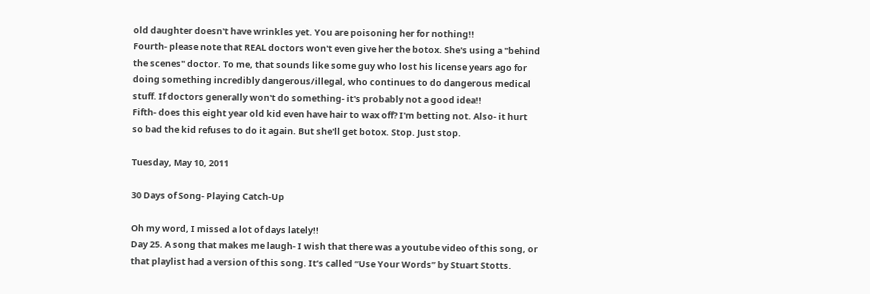old daughter doesn't have wrinkles yet. You are poisoning her for nothing!!
Fourth- please note that REAL doctors won't even give her the botox. She's using a "behind the scenes" doctor. To me, that sounds like some guy who lost his license years ago for doing something incredibly dangerous/illegal, who continues to do dangerous medical stuff. If doctors generally won't do something- it's probably not a good idea!!
Fifth- does this eight year old kid even have hair to wax off? I'm betting not. Also- it hurt so bad the kid refuses to do it again. But she'll get botox. Stop. Just stop.

Tuesday, May 10, 2011

30 Days of Song- Playing Catch-Up

Oh my word, I missed a lot of days lately!!
Day 25. A song that makes me laugh- I wish that there was a youtube video of this song, or that playlist had a version of this song. It’s called “Use Your Words” by Stuart Stotts.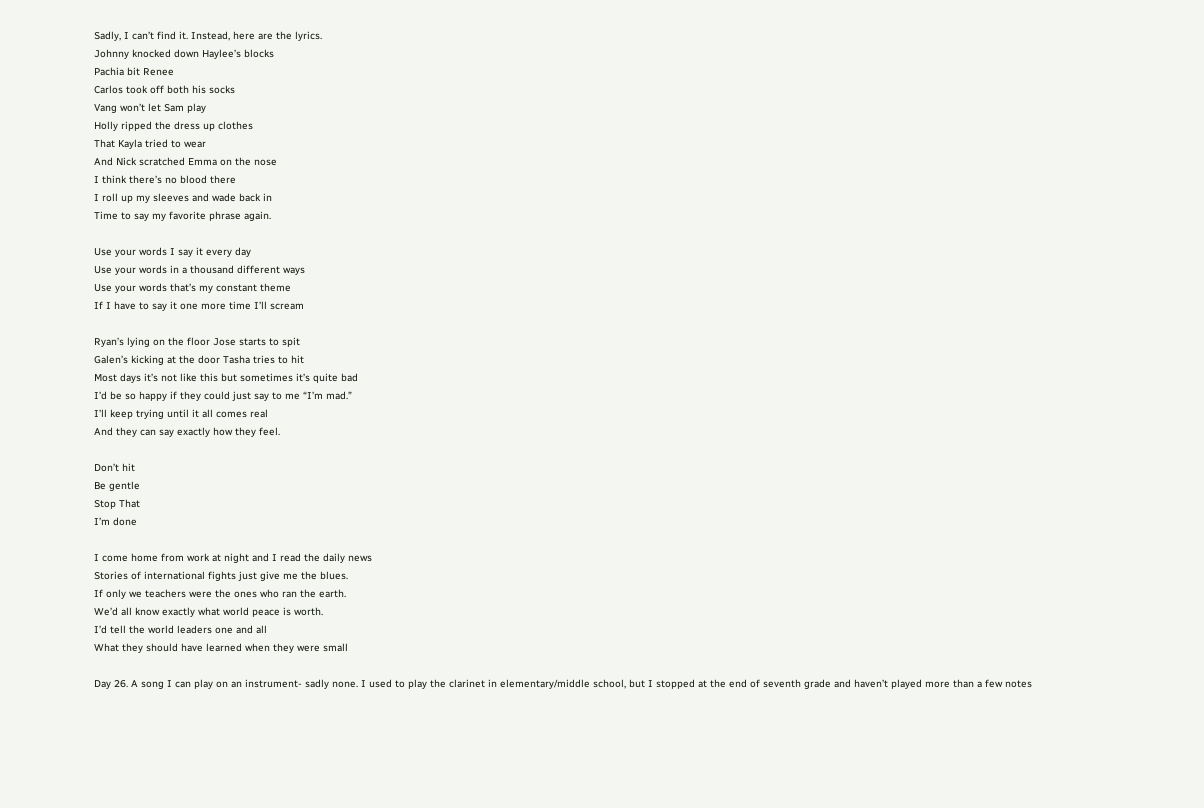Sadly, I can’t find it. Instead, here are the lyrics.
Johnny knocked down Haylee’s blocks
Pachia bit Renee
Carlos took off both his socks
Vang won’t let Sam play
Holly ripped the dress up clothes
That Kayla tried to wear
And Nick scratched Emma on the nose
I think there’s no blood there
I roll up my sleeves and wade back in
Time to say my favorite phrase again.

Use your words I say it every day
Use your words in a thousand different ways
Use your words that’s my constant theme
If I have to say it one more time I’ll scream

Ryan’s lying on the floor Jose starts to spit
Galen’s kicking at the door Tasha tries to hit
Most days it’s not like this but sometimes it’s quite bad
I’d be so happy if they could just say to me “I’m mad.”
I’ll keep trying until it all comes real
And they can say exactly how they feel.

Don’t hit
Be gentle
Stop That
I’m done

I come home from work at night and I read the daily news
Stories of international fights just give me the blues.
If only we teachers were the ones who ran the earth.
We’d all know exactly what world peace is worth.
I’d tell the world leaders one and all
What they should have learned when they were small

Day 26. A song I can play on an instrument- sadly none. I used to play the clarinet in elementary/middle school, but I stopped at the end of seventh grade and haven’t played more than a few notes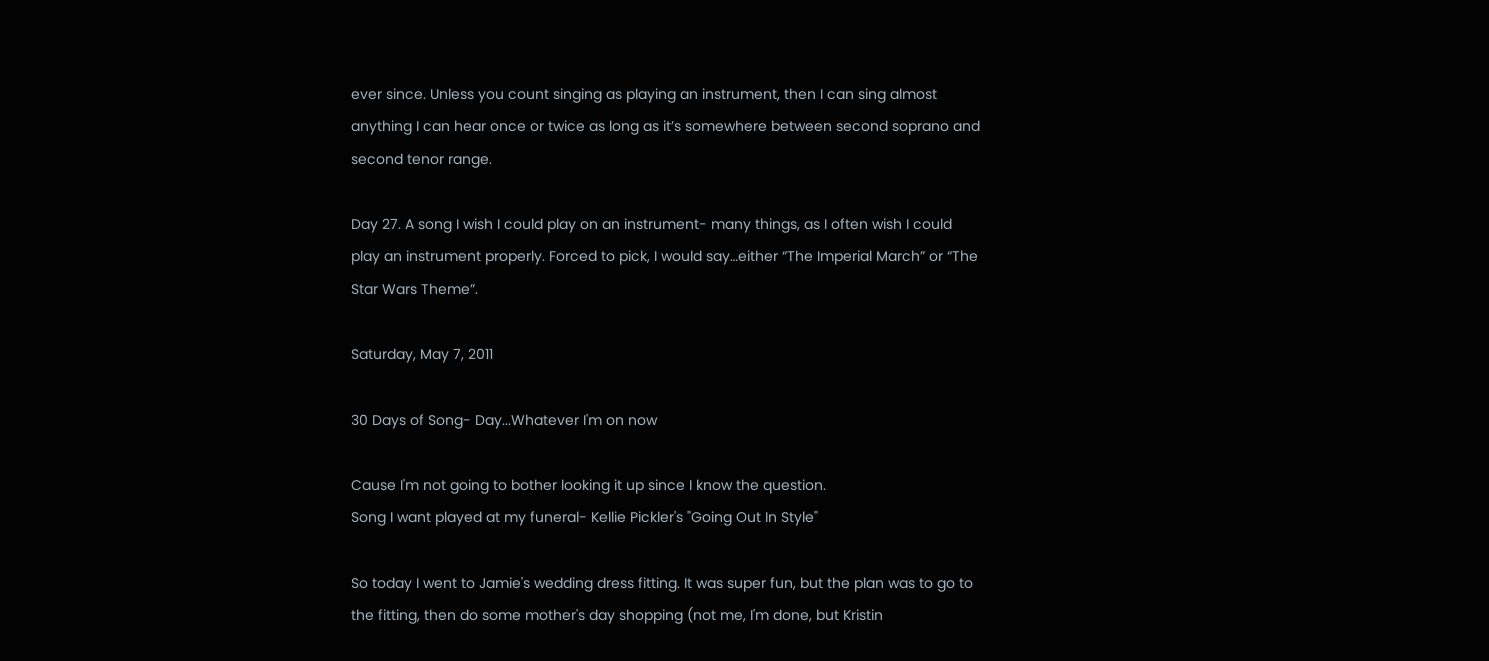ever since. Unless you count singing as playing an instrument, then I can sing almost anything I can hear once or twice as long as it’s somewhere between second soprano and second tenor range.

Day 27. A song I wish I could play on an instrument- many things, as I often wish I could play an instrument properly. Forced to pick, I would say…either “The Imperial March” or “The Star Wars Theme”.

Saturday, May 7, 2011

30 Days of Song- Day...Whatever I'm on now

Cause I'm not going to bother looking it up since I know the question.
Song I want played at my funeral- Kellie Pickler's "Going Out In Style"

So today I went to Jamie's wedding dress fitting. It was super fun, but the plan was to go to the fitting, then do some mother's day shopping (not me, I'm done, but Kristin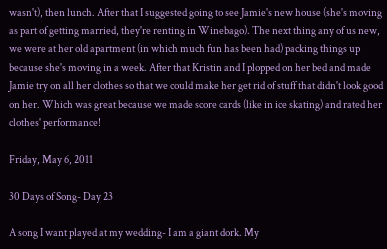wasn't), then lunch. After that I suggested going to see Jamie's new house (she's moving as part of getting married, they're renting in Winebago). The next thing any of us new, we were at her old apartment (in which much fun has been had) packing things up because she's moving in a week. After that Kristin and I plopped on her bed and made Jamie try on all her clothes so that we could make her get rid of stuff that didn't look good on her. Which was great because we made score cards (like in ice skating) and rated her clothes' performance!

Friday, May 6, 2011

30 Days of Song- Day 23

A song I want played at my wedding- I am a giant dork. My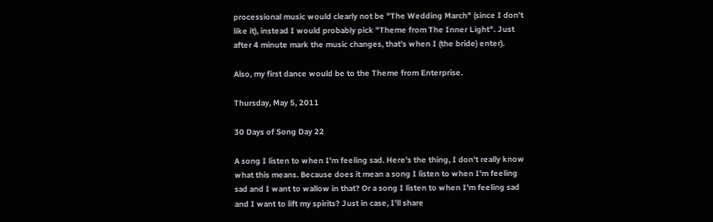processional music would clearly not be "The Wedding March" (since I don't like it), instead I would probably pick "Theme from The Inner Light". Just after 4 minute mark the music changes, that's when I (the bride) enter).

Also, my first dance would be to the Theme from Enterprise.

Thursday, May 5, 2011

30 Days of Song Day 22

A song I listen to when I'm feeling sad. Here's the thing, I don't really know what this means. Because does it mean a song I listen to when I'm feeling sad and I want to wallow in that? Or a song I listen to when I'm feeling sad and I want to lift my spirits? Just in case, I'll share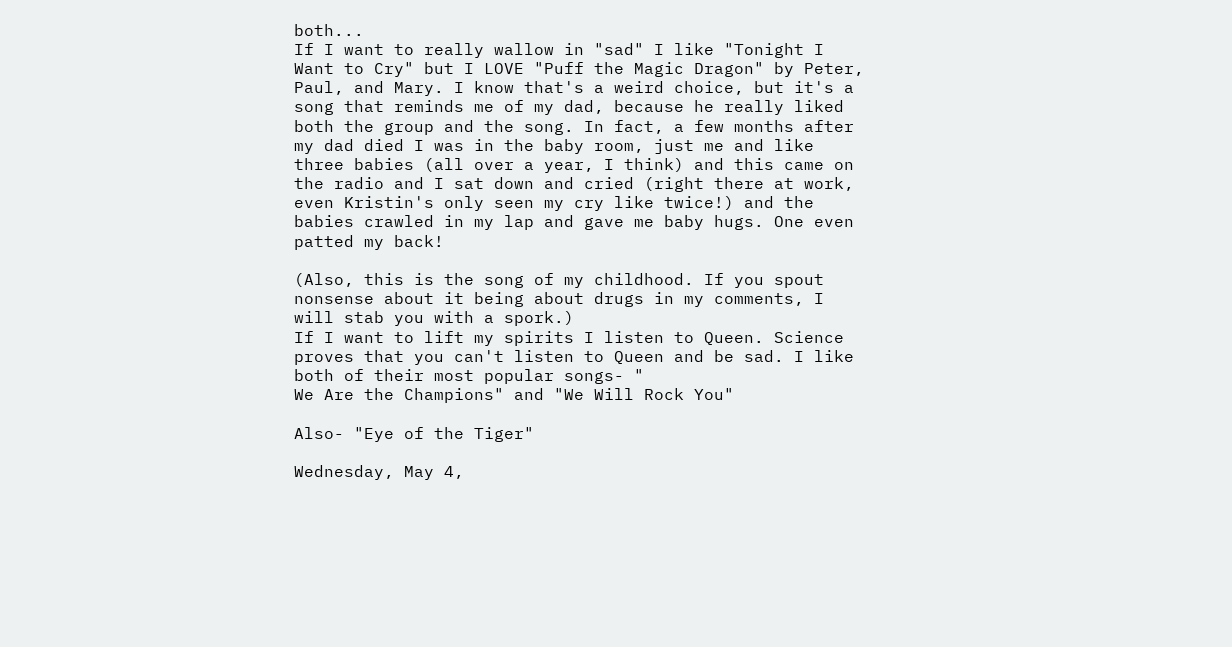both...
If I want to really wallow in "sad" I like "Tonight I Want to Cry" but I LOVE "Puff the Magic Dragon" by Peter, Paul, and Mary. I know that's a weird choice, but it's a song that reminds me of my dad, because he really liked both the group and the song. In fact, a few months after my dad died I was in the baby room, just me and like three babies (all over a year, I think) and this came on the radio and I sat down and cried (right there at work, even Kristin's only seen my cry like twice!) and the babies crawled in my lap and gave me baby hugs. One even patted my back!

(Also, this is the song of my childhood. If you spout nonsense about it being about drugs in my comments, I will stab you with a spork.)
If I want to lift my spirits I listen to Queen. Science proves that you can't listen to Queen and be sad. I like both of their most popular songs- "
We Are the Champions" and "We Will Rock You"

Also- "Eye of the Tiger"

Wednesday, May 4,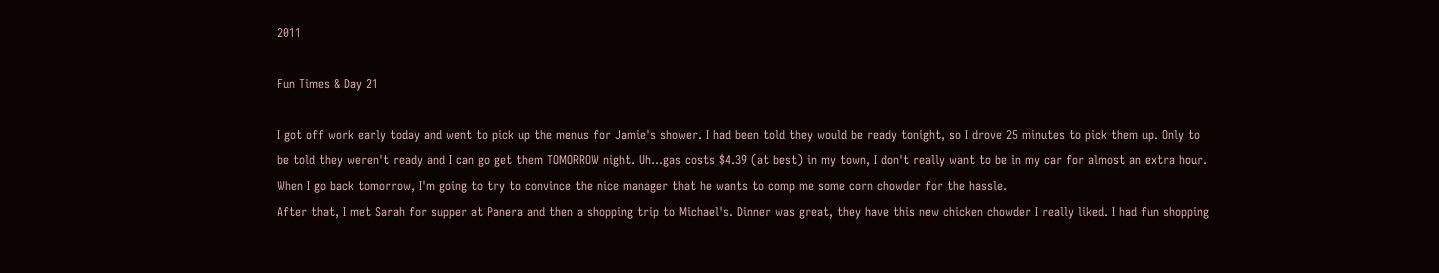2011

Fun Times & Day 21

I got off work early today and went to pick up the menus for Jamie's shower. I had been told they would be ready tonight, so I drove 25 minutes to pick them up. Only to be told they weren't ready and I can go get them TOMORROW night. Uh...gas costs $4.39 (at best) in my town, I don't really want to be in my car for almost an extra hour. When I go back tomorrow, I'm going to try to convince the nice manager that he wants to comp me some corn chowder for the hassle.
After that, I met Sarah for supper at Panera and then a shopping trip to Michael's. Dinner was great, they have this new chicken chowder I really liked. I had fun shopping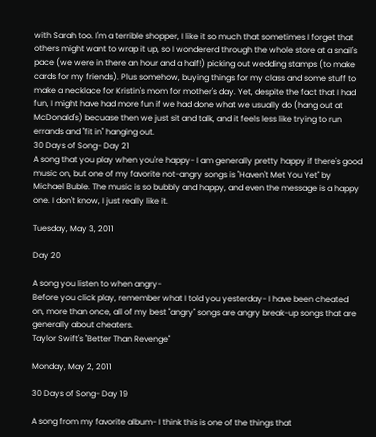with Sarah too. I'm a terrible shopper, I like it so much that sometimes I forget that others might want to wrap it up, so I wondererd through the whole store at a snail's pace (we were in there an hour and a half!) picking out wedding stamps (to make cards for my friends). Plus somehow, buying things for my class and some stuff to make a necklace for Kristin's mom for mother's day. Yet, despite the fact that I had fun, I might have had more fun if we had done what we usually do (hang out at McDonald's) becuase then we just sit and talk, and it feels less like trying to run errands and "fit in" hanging out.
30 Days of Song- Day 21
A song that you play when you're happy- I am generally pretty happy if there's good music on, but one of my favorite not-angry songs is "Haven't Met You Yet" by Michael Buble. The music is so bubbly and happy, and even the message is a happy one. I don't know, I just really like it.

Tuesday, May 3, 2011

Day 20

A song you listen to when angry-
Before you click play, remember what I told you yesterday- I have been cheated on, more than once, all of my best "angry" songs are angry break-up songs that are generally about cheaters.
Taylor Swift's "Better Than Revenge"

Monday, May 2, 2011

30 Days of Song- Day 19

A song from my favorite album- I think this is one of the things that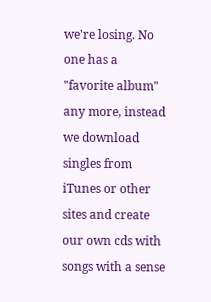we're losing. No one has a "favorite album" any more, instead we download singles from iTunes or other sites and create our own cds with songs with a sense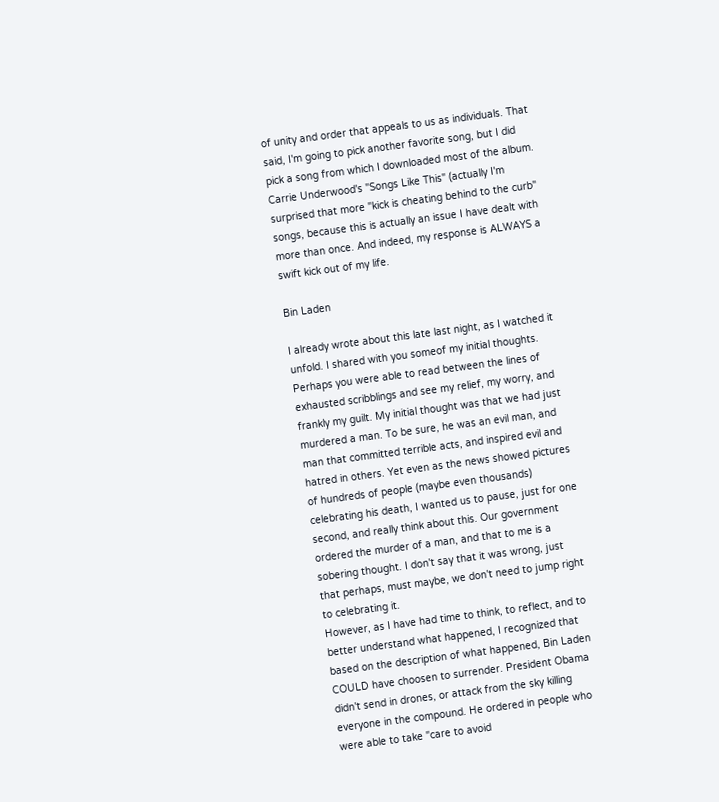of unity and order that appeals to us as individuals. That said, I'm going to pick another favorite song, but I did pick a song from which I downloaded most of the album. Carrie Underwood's "Songs Like This" (actually I'm surprised that more "kick is cheating behind to the curb" songs, because this is actually an issue I have dealt with more than once. And indeed, my response is ALWAYS a swift kick out of my life.

Bin Laden

I already wrote about this late last night, as I watched it unfold. I shared with you someof my initial thoughts. Perhaps you were able to read between the lines of exhausted scribblings and see my relief, my worry, and frankly my guilt. My initial thought was that we had just murdered a man. To be sure, he was an evil man, and man that committed terrible acts, and inspired evil and hatred in others. Yet even as the news showed pictures of hundreds of people (maybe even thousands) celebrating his death, I wanted us to pause, just for one second, and really think about this. Our government ordered the murder of a man, and that to me is a sobering thought. I don't say that it was wrong, just that perhaps, must maybe, we don't need to jump right to celebrating it.
However, as I have had time to think, to reflect, and to better understand what happened, I recognized that based on the description of what happened, Bin Laden COULD have choosen to surrender. President Obama didn't send in drones, or attack from the sky killing everyone in the compound. He ordered in people who were able to take "care to avoid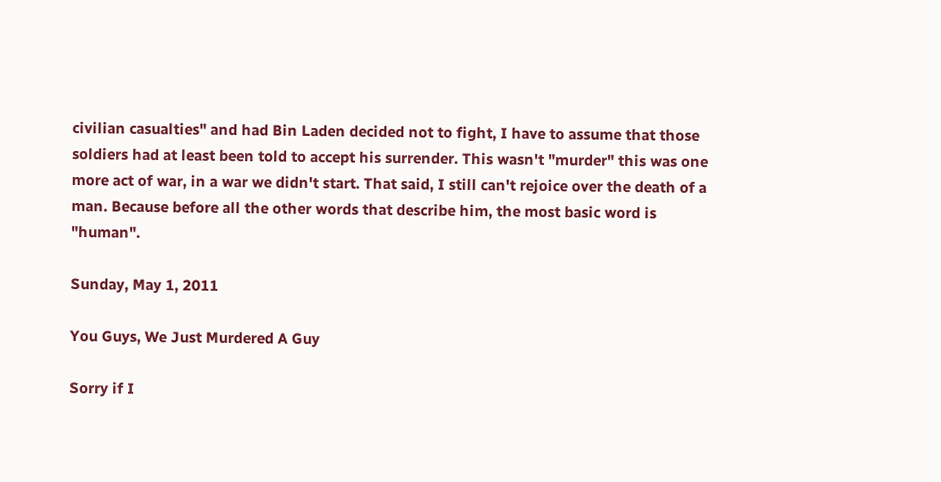civilian casualties" and had Bin Laden decided not to fight, I have to assume that those soldiers had at least been told to accept his surrender. This wasn't "murder" this was one more act of war, in a war we didn't start. That said, I still can't rejoice over the death of a man. Because before all the other words that describe him, the most basic word is "human".

Sunday, May 1, 2011

You Guys, We Just Murdered A Guy

Sorry if I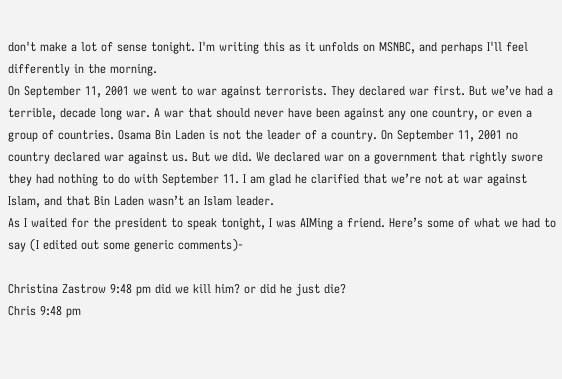don't make a lot of sense tonight. I'm writing this as it unfolds on MSNBC, and perhaps I'll feel differently in the morning.
On September 11, 2001 we went to war against terrorists. They declared war first. But we’ve had a terrible, decade long war. A war that should never have been against any one country, or even a group of countries. Osama Bin Laden is not the leader of a country. On September 11, 2001 no country declared war against us. But we did. We declared war on a government that rightly swore they had nothing to do with September 11. I am glad he clarified that we’re not at war against Islam, and that Bin Laden wasn’t an Islam leader.
As I waited for the president to speak tonight, I was AIMing a friend. Here’s some of what we had to say (I edited out some generic comments)-

Christina Zastrow 9:48 pm did we kill him? or did he just die?
Chris 9:48 pm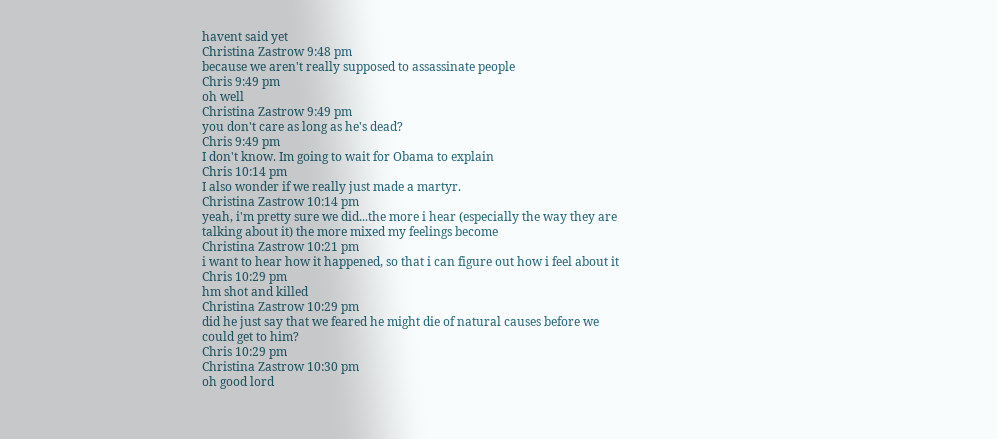havent said yet
Christina Zastrow 9:48 pm
because we aren't really supposed to assassinate people
Chris 9:49 pm
oh well
Christina Zastrow 9:49 pm
you don't care as long as he's dead?
Chris 9:49 pm
I don't know. Im going to wait for Obama to explain
Chris 10:14 pm
I also wonder if we really just made a martyr.
Christina Zastrow 10:14 pm
yeah, i'm pretty sure we did...the more i hear (especially the way they are talking about it) the more mixed my feelings become
Christina Zastrow 10:21 pm
i want to hear how it happened, so that i can figure out how i feel about it
Chris 10:29 pm
hm shot and killed
Christina Zastrow 10:29 pm
did he just say that we feared he might die of natural causes before we could get to him?
Chris 10:29 pm
Christina Zastrow 10:30 pm
oh good lord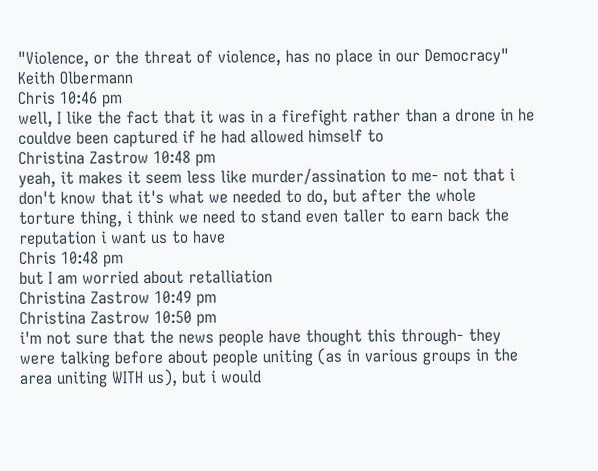"Violence, or the threat of violence, has no place in our Democracy" Keith Olbermann
Chris 10:46 pm
well, I like the fact that it was in a firefight rather than a drone in he couldve been captured if he had allowed himself to
Christina Zastrow 10:48 pm
yeah, it makes it seem less like murder/assination to me- not that i don't know that it's what we needed to do, but after the whole torture thing, i think we need to stand even taller to earn back the reputation i want us to have
Chris 10:48 pm
but I am worried about retalliation
Christina Zastrow 10:49 pm
Christina Zastrow 10:50 pm
i'm not sure that the news people have thought this through- they were talking before about people uniting (as in various groups in the area uniting WITH us), but i would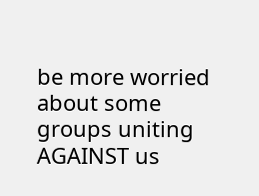be more worried about some groups uniting AGAINST us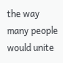the way many people would unite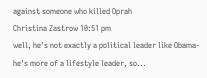against someone who killed Oprah
Christina Zastrow 10:51 pm
well, he's not exactly a political leader like Obama- he's more of a lifestyle leader, so...